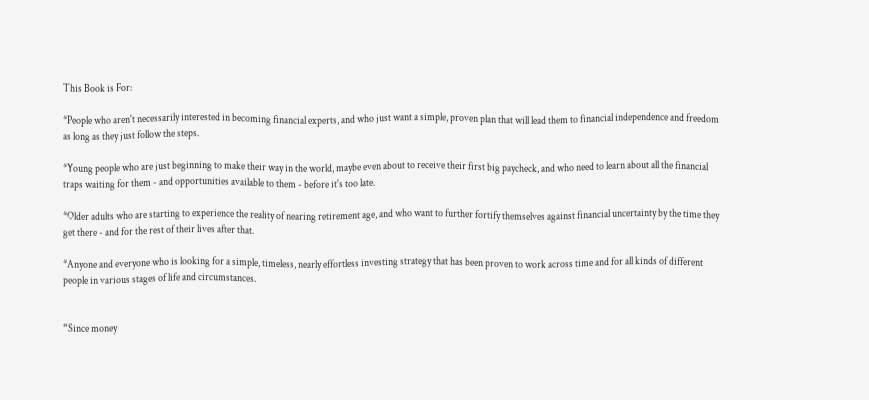This Book is For:

*People who aren't necessarily interested in becoming financial experts, and who just want a simple, proven plan that will lead them to financial independence and freedom as long as they just follow the steps.

*Young people who are just beginning to make their way in the world, maybe even about to receive their first big paycheck, and who need to learn about all the financial traps waiting for them - and opportunities available to them - before it's too late.

*Older adults who are starting to experience the reality of nearing retirement age, and who want to further fortify themselves against financial uncertainty by the time they get there - and for the rest of their lives after that.

*Anyone and everyone who is looking for a simple, timeless, nearly effortless investing strategy that has been proven to work across time and for all kinds of different people in various stages of life and circumstances.


“Since money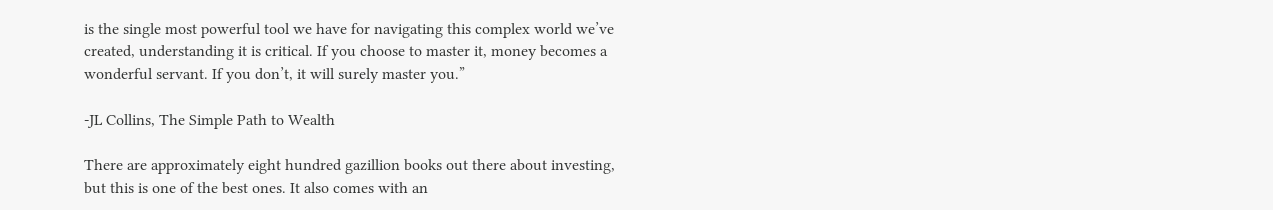is the single most powerful tool we have for navigating this complex world we’ve created, understanding it is critical. If you choose to master it, money becomes a wonderful servant. If you don’t, it will surely master you.”

-JL Collins, The Simple Path to Wealth

There are approximately eight hundred gazillion books out there about investing, but this is one of the best ones. It also comes with an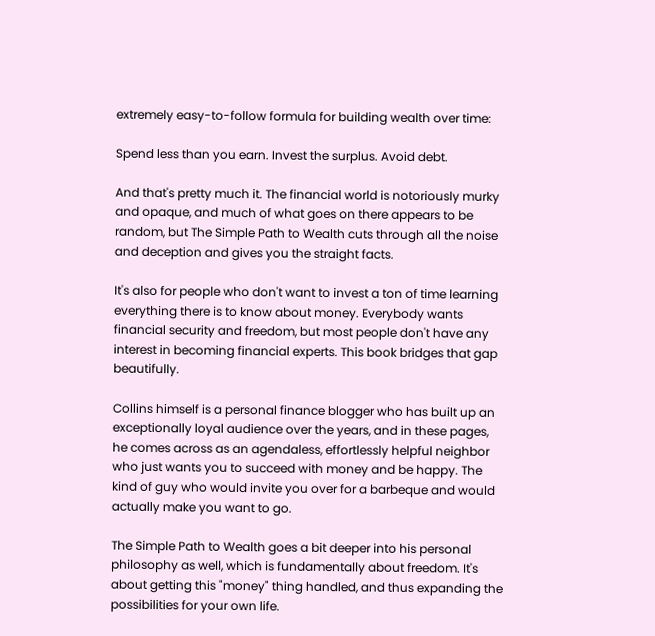extremely easy-to-follow formula for building wealth over time:

Spend less than you earn. Invest the surplus. Avoid debt.

And that's pretty much it. The financial world is notoriously murky and opaque, and much of what goes on there appears to be random, but The Simple Path to Wealth cuts through all the noise and deception and gives you the straight facts.

It's also for people who don't want to invest a ton of time learning everything there is to know about money. Everybody wants financial security and freedom, but most people don't have any interest in becoming financial experts. This book bridges that gap beautifully.

Collins himself is a personal finance blogger who has built up an exceptionally loyal audience over the years, and in these pages, he comes across as an agendaless, effortlessly helpful neighbor who just wants you to succeed with money and be happy. The kind of guy who would invite you over for a barbeque and would actually make you want to go.

The Simple Path to Wealth goes a bit deeper into his personal philosophy as well, which is fundamentally about freedom. It's about getting this "money" thing handled, and thus expanding the possibilities for your own life.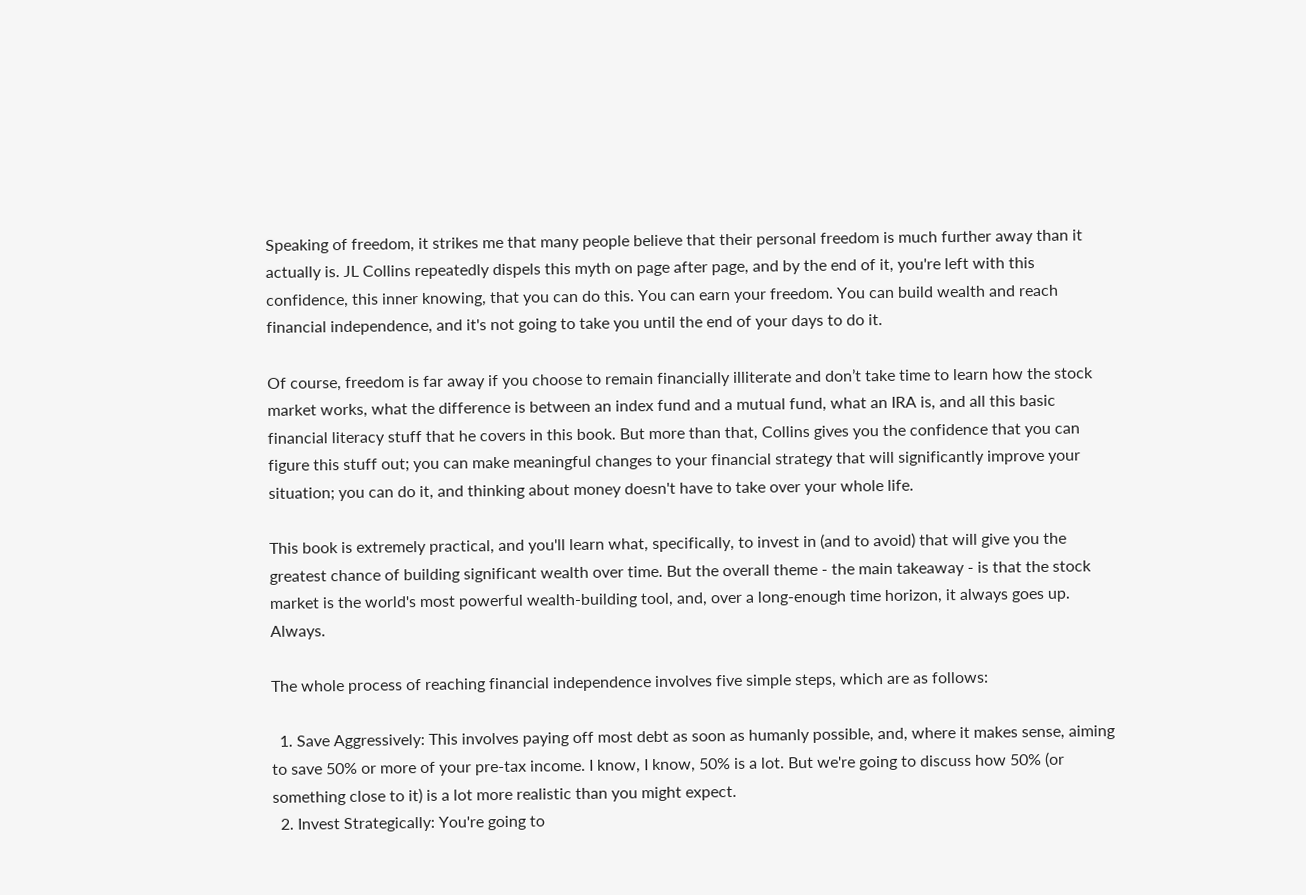Speaking of freedom, it strikes me that many people believe that their personal freedom is much further away than it actually is. JL Collins repeatedly dispels this myth on page after page, and by the end of it, you're left with this confidence, this inner knowing, that you can do this. You can earn your freedom. You can build wealth and reach financial independence, and it's not going to take you until the end of your days to do it.

Of course, freedom is far away if you choose to remain financially illiterate and don’t take time to learn how the stock market works, what the difference is between an index fund and a mutual fund, what an IRA is, and all this basic financial literacy stuff that he covers in this book. But more than that, Collins gives you the confidence that you can figure this stuff out; you can make meaningful changes to your financial strategy that will significantly improve your situation; you can do it, and thinking about money doesn't have to take over your whole life.

This book is extremely practical, and you'll learn what, specifically, to invest in (and to avoid) that will give you the greatest chance of building significant wealth over time. But the overall theme - the main takeaway - is that the stock market is the world's most powerful wealth-building tool, and, over a long-enough time horizon, it always goes up. Always.

The whole process of reaching financial independence involves five simple steps, which are as follows:

  1. Save Aggressively: This involves paying off most debt as soon as humanly possible, and, where it makes sense, aiming to save 50% or more of your pre-tax income. I know, I know, 50% is a lot. But we're going to discuss how 50% (or something close to it) is a lot more realistic than you might expect.
  2. Invest Strategically: You're going to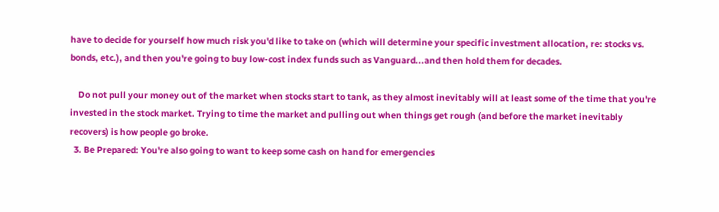have to decide for yourself how much risk you'd like to take on (which will determine your specific investment allocation, re: stocks vs. bonds, etc.), and then you're going to buy low-cost index funds such as Vanguard...and then hold them for decades.

    Do not pull your money out of the market when stocks start to tank, as they almost inevitably will at least some of the time that you're invested in the stock market. Trying to time the market and pulling out when things get rough (and before the market inevitably recovers) is how people go broke.
  3. Be Prepared: You're also going to want to keep some cash on hand for emergencies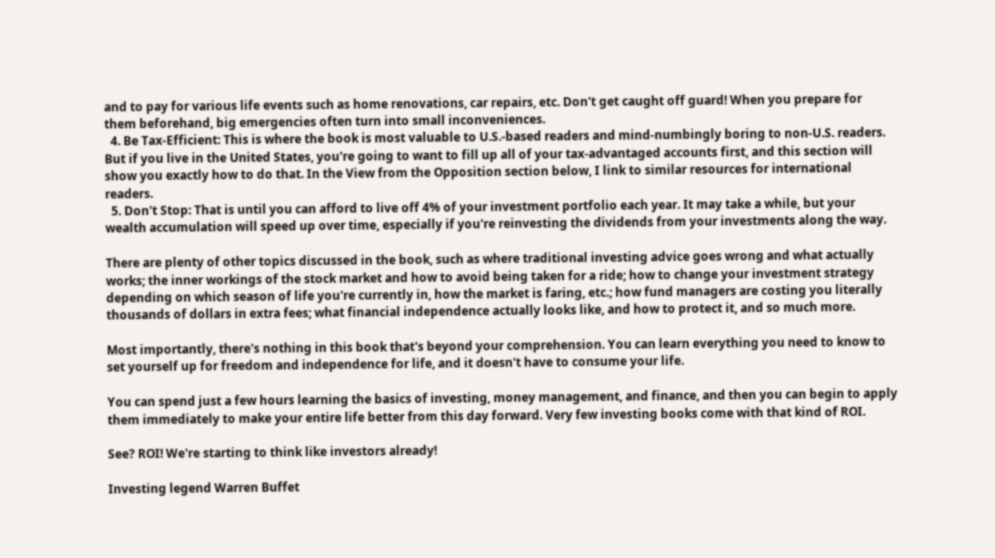and to pay for various life events such as home renovations, car repairs, etc. Don't get caught off guard! When you prepare for them beforehand, big emergencies often turn into small inconveniences.
  4. Be Tax-Efficient: This is where the book is most valuable to U.S.-based readers and mind-numbingly boring to non-U.S. readers. But if you live in the United States, you're going to want to fill up all of your tax-advantaged accounts first, and this section will show you exactly how to do that. In the View from the Opposition section below, I link to similar resources for international readers.
  5. Don't Stop: That is until you can afford to live off 4% of your investment portfolio each year. It may take a while, but your wealth accumulation will speed up over time, especially if you're reinvesting the dividends from your investments along the way.

There are plenty of other topics discussed in the book, such as where traditional investing advice goes wrong and what actually works; the inner workings of the stock market and how to avoid being taken for a ride; how to change your investment strategy depending on which season of life you're currently in, how the market is faring, etc.; how fund managers are costing you literally thousands of dollars in extra fees; what financial independence actually looks like, and how to protect it, and so much more.

Most importantly, there's nothing in this book that's beyond your comprehension. You can learn everything you need to know to set yourself up for freedom and independence for life, and it doesn't have to consume your life.

You can spend just a few hours learning the basics of investing, money management, and finance, and then you can begin to apply them immediately to make your entire life better from this day forward. Very few investing books come with that kind of ROI.

See? ROI! We're starting to think like investors already!

Investing legend Warren Buffet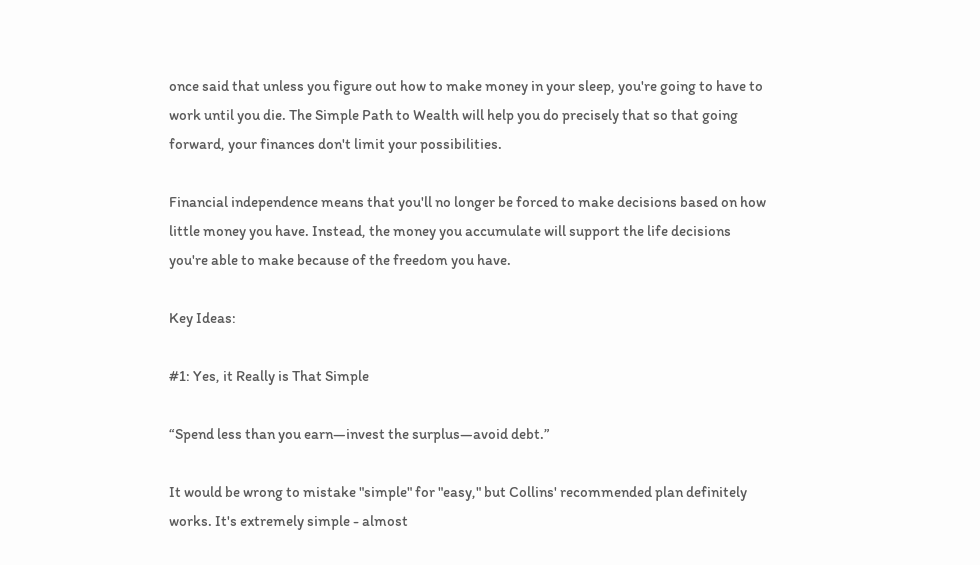once said that unless you figure out how to make money in your sleep, you're going to have to work until you die. The Simple Path to Wealth will help you do precisely that so that going forward, your finances don't limit your possibilities.

Financial independence means that you'll no longer be forced to make decisions based on how little money you have. Instead, the money you accumulate will support the life decisions you're able to make because of the freedom you have.

Key Ideas:

#1: Yes, it Really is That Simple

“Spend less than you earn—invest the surplus—avoid debt.”

It would be wrong to mistake "simple" for "easy," but Collins' recommended plan definitely works. It's extremely simple - almost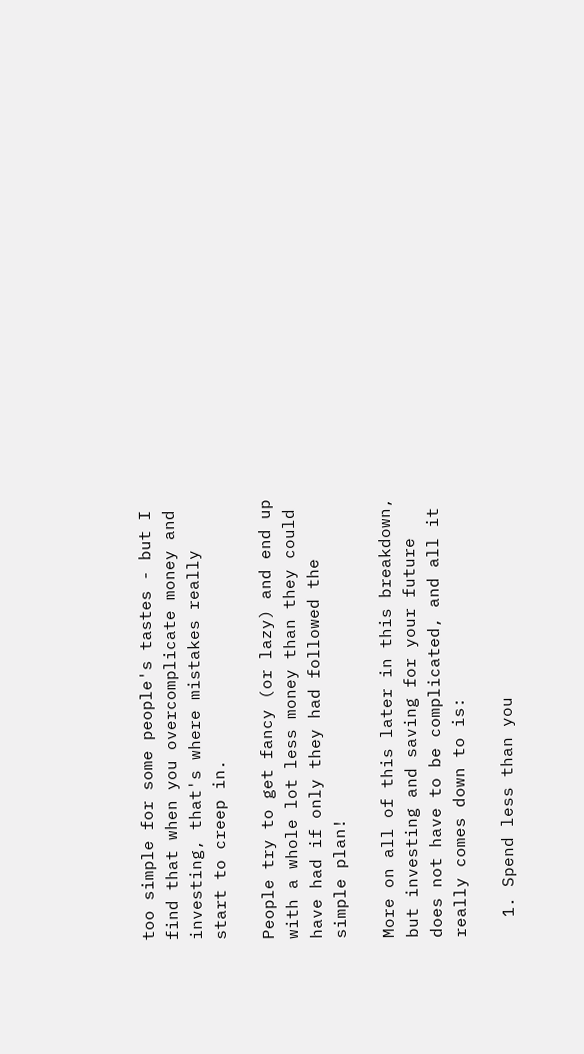too simple for some people's tastes - but I find that when you overcomplicate money and investing, that's where mistakes really start to creep in.

People try to get fancy (or lazy) and end up with a whole lot less money than they could have had if only they had followed the simple plan!

More on all of this later in this breakdown, but investing and saving for your future does not have to be complicated, and all it really comes down to is:

  1. Spend less than you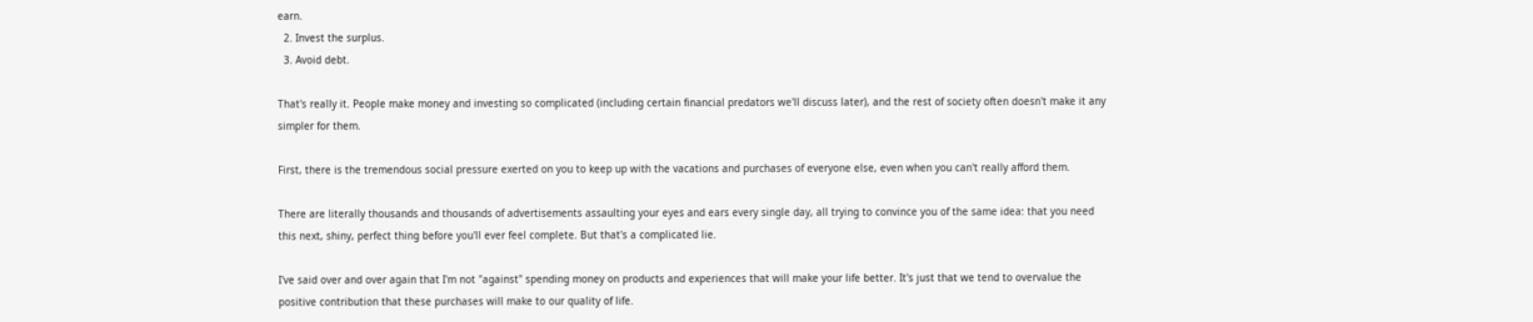earn.
  2. Invest the surplus.
  3. Avoid debt.

That's really it. People make money and investing so complicated (including certain financial predators we'll discuss later), and the rest of society often doesn't make it any simpler for them.

First, there is the tremendous social pressure exerted on you to keep up with the vacations and purchases of everyone else, even when you can't really afford them.

There are literally thousands and thousands of advertisements assaulting your eyes and ears every single day, all trying to convince you of the same idea: that you need this next, shiny, perfect thing before you'll ever feel complete. But that's a complicated lie.

I've said over and over again that I'm not "against" spending money on products and experiences that will make your life better. It's just that we tend to overvalue the positive contribution that these purchases will make to our quality of life.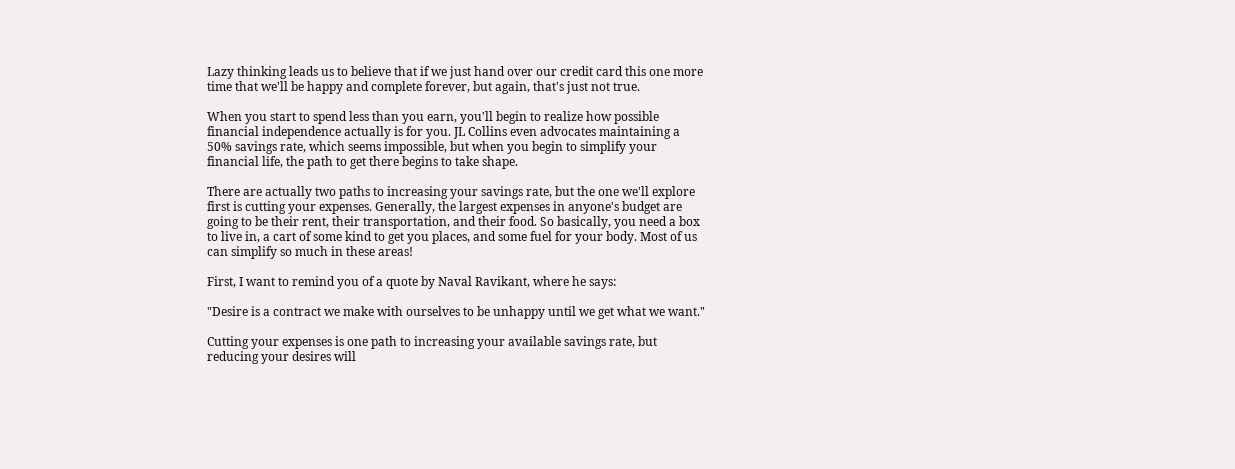Lazy thinking leads us to believe that if we just hand over our credit card this one more time that we'll be happy and complete forever, but again, that's just not true.

When you start to spend less than you earn, you'll begin to realize how possible financial independence actually is for you. JL Collins even advocates maintaining a 50% savings rate, which seems impossible, but when you begin to simplify your financial life, the path to get there begins to take shape.

There are actually two paths to increasing your savings rate, but the one we'll explore first is cutting your expenses. Generally, the largest expenses in anyone's budget are going to be their rent, their transportation, and their food. So basically, you need a box to live in, a cart of some kind to get you places, and some fuel for your body. Most of us can simplify so much in these areas!

First, I want to remind you of a quote by Naval Ravikant, where he says:

"Desire is a contract we make with ourselves to be unhappy until we get what we want."

Cutting your expenses is one path to increasing your available savings rate, but reducing your desires will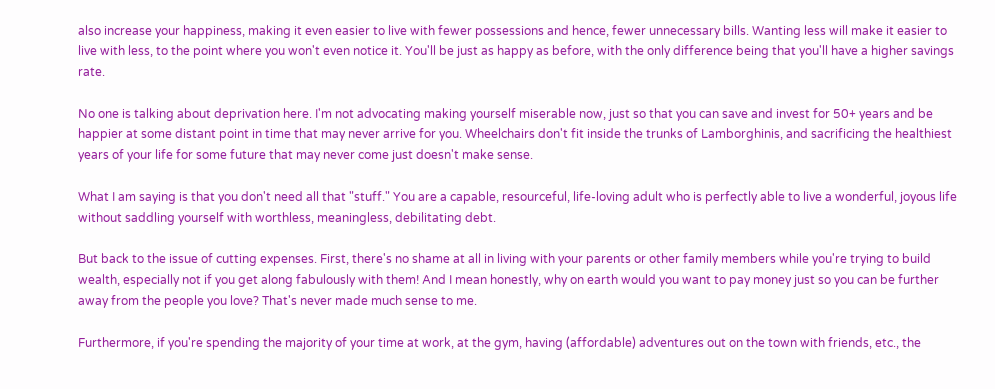also increase your happiness, making it even easier to live with fewer possessions and hence, fewer unnecessary bills. Wanting less will make it easier to live with less, to the point where you won't even notice it. You'll be just as happy as before, with the only difference being that you'll have a higher savings rate.

No one is talking about deprivation here. I'm not advocating making yourself miserable now, just so that you can save and invest for 50+ years and be happier at some distant point in time that may never arrive for you. Wheelchairs don't fit inside the trunks of Lamborghinis, and sacrificing the healthiest years of your life for some future that may never come just doesn't make sense.

What I am saying is that you don't need all that "stuff." You are a capable, resourceful, life-loving adult who is perfectly able to live a wonderful, joyous life without saddling yourself with worthless, meaningless, debilitating debt.

But back to the issue of cutting expenses. First, there's no shame at all in living with your parents or other family members while you're trying to build wealth, especially not if you get along fabulously with them! And I mean honestly, why on earth would you want to pay money just so you can be further away from the people you love? That's never made much sense to me.

Furthermore, if you're spending the majority of your time at work, at the gym, having (affordable) adventures out on the town with friends, etc., the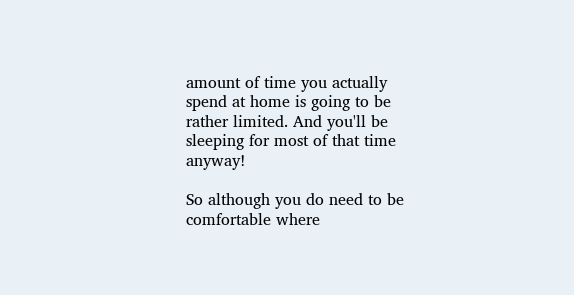amount of time you actually spend at home is going to be rather limited. And you'll be sleeping for most of that time anyway!

So although you do need to be comfortable where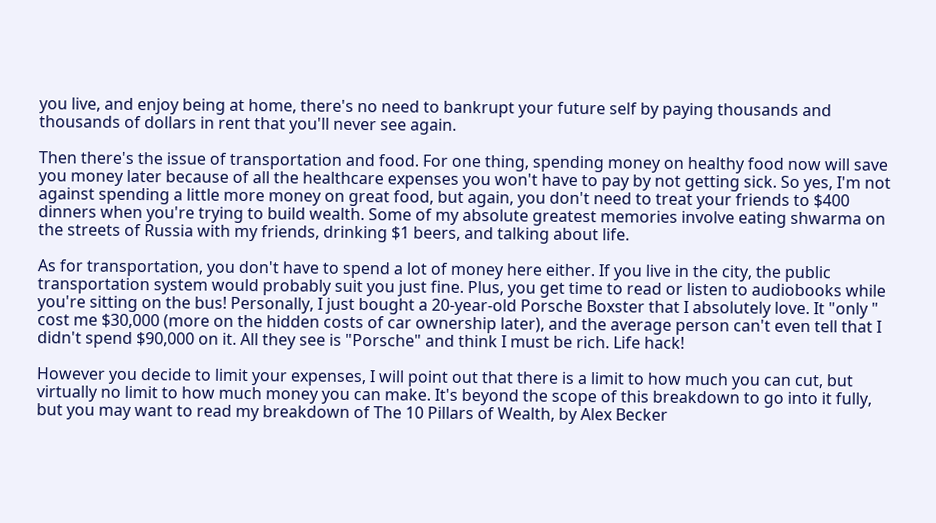you live, and enjoy being at home, there's no need to bankrupt your future self by paying thousands and thousands of dollars in rent that you'll never see again.

Then there's the issue of transportation and food. For one thing, spending money on healthy food now will save you money later because of all the healthcare expenses you won't have to pay by not getting sick. So yes, I'm not against spending a little more money on great food, but again, you don't need to treat your friends to $400 dinners when you're trying to build wealth. Some of my absolute greatest memories involve eating shwarma on the streets of Russia with my friends, drinking $1 beers, and talking about life.

As for transportation, you don't have to spend a lot of money here either. If you live in the city, the public transportation system would probably suit you just fine. Plus, you get time to read or listen to audiobooks while you're sitting on the bus! Personally, I just bought a 20-year-old Porsche Boxster that I absolutely love. It "only " cost me $30,000 (more on the hidden costs of car ownership later), and the average person can't even tell that I didn't spend $90,000 on it. All they see is "Porsche" and think I must be rich. Life hack!

However you decide to limit your expenses, I will point out that there is a limit to how much you can cut, but virtually no limit to how much money you can make. It's beyond the scope of this breakdown to go into it fully, but you may want to read my breakdown of The 10 Pillars of Wealth, by Alex Becker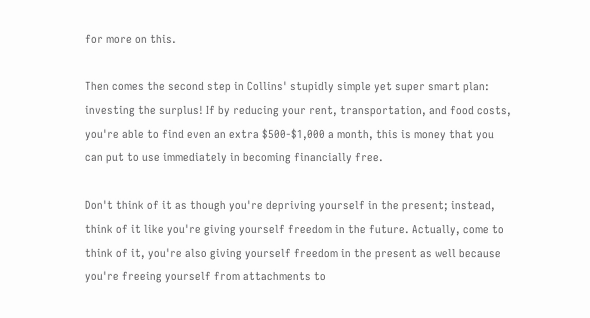for more on this.

Then comes the second step in Collins' stupidly simple yet super smart plan: investing the surplus! If by reducing your rent, transportation, and food costs, you're able to find even an extra $500-$1,000 a month, this is money that you can put to use immediately in becoming financially free.

Don't think of it as though you're depriving yourself in the present; instead, think of it like you're giving yourself freedom in the future. Actually, come to think of it, you're also giving yourself freedom in the present as well because you're freeing yourself from attachments to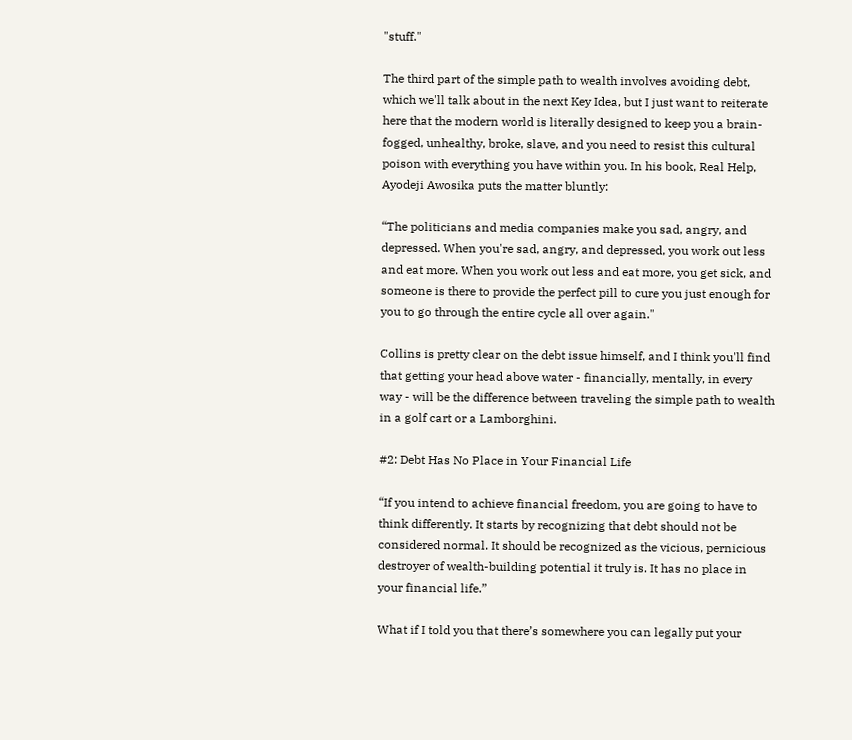"stuff."

The third part of the simple path to wealth involves avoiding debt, which we'll talk about in the next Key Idea, but I just want to reiterate here that the modern world is literally designed to keep you a brain-fogged, unhealthy, broke, slave, and you need to resist this cultural poison with everything you have within you. In his book, Real Help, Ayodeji Awosika puts the matter bluntly:

“The politicians and media companies make you sad, angry, and depressed. When you're sad, angry, and depressed, you work out less and eat more. When you work out less and eat more, you get sick, and someone is there to provide the perfect pill to cure you just enough for you to go through the entire cycle all over again."

Collins is pretty clear on the debt issue himself, and I think you'll find that getting your head above water - financially, mentally, in every way - will be the difference between traveling the simple path to wealth in a golf cart or a Lamborghini.

#2: Debt Has No Place in Your Financial Life

“If you intend to achieve financial freedom, you are going to have to think differently. It starts by recognizing that debt should not be considered normal. It should be recognized as the vicious, pernicious destroyer of wealth-building potential it truly is. It has no place in your financial life.”

What if I told you that there’s somewhere you can legally put your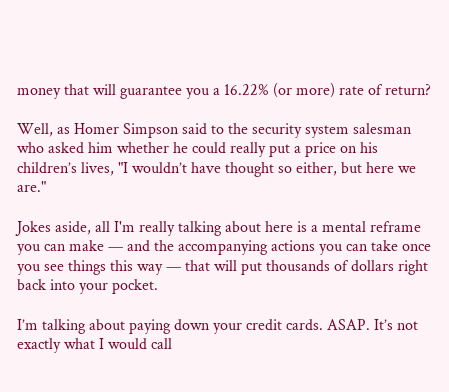money that will guarantee you a 16.22% (or more) rate of return?

Well, as Homer Simpson said to the security system salesman who asked him whether he could really put a price on his children’s lives, "I wouldn’t have thought so either, but here we are."

Jokes aside, all I'm really talking about here is a mental reframe you can make — and the accompanying actions you can take once you see things this way — that will put thousands of dollars right back into your pocket.

I’m talking about paying down your credit cards. ASAP. It’s not exactly what I would call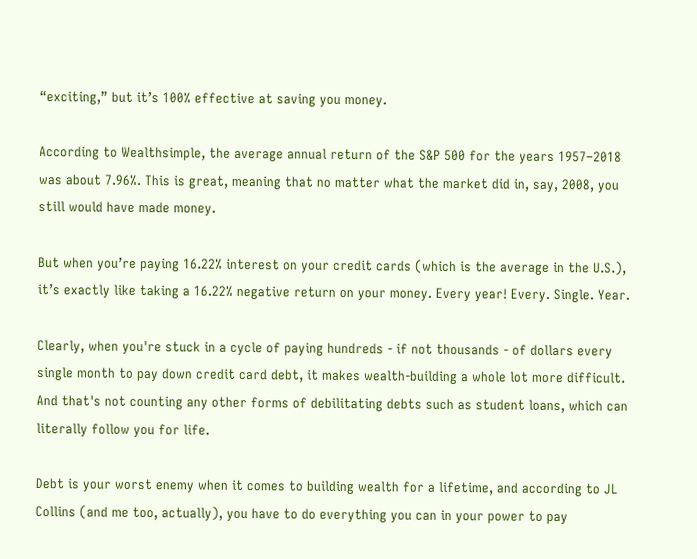“exciting,” but it’s 100% effective at saving you money.

According to Wealthsimple, the average annual return of the S&P 500 for the years 1957–2018 was about 7.96%. This is great, meaning that no matter what the market did in, say, 2008, you still would have made money.

But when you’re paying 16.22% interest on your credit cards (which is the average in the U.S.), it’s exactly like taking a 16.22% negative return on your money. Every year! Every. Single. Year.

Clearly, when you're stuck in a cycle of paying hundreds - if not thousands - of dollars every single month to pay down credit card debt, it makes wealth-building a whole lot more difficult. And that's not counting any other forms of debilitating debts such as student loans, which can literally follow you for life.

Debt is your worst enemy when it comes to building wealth for a lifetime, and according to JL Collins (and me too, actually), you have to do everything you can in your power to pay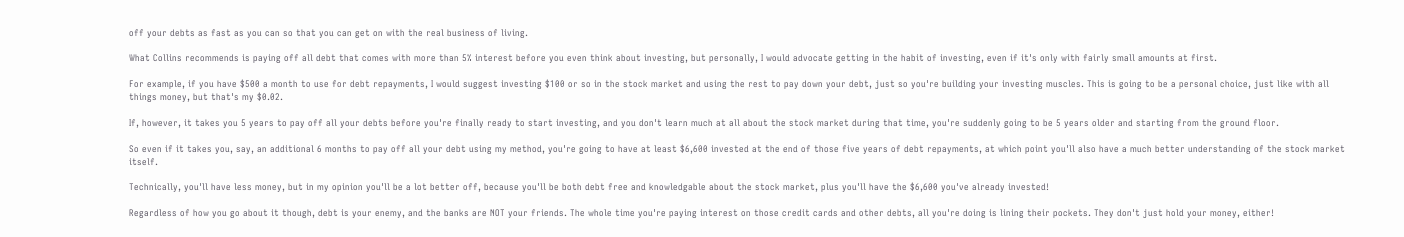off your debts as fast as you can so that you can get on with the real business of living.

What Collins recommends is paying off all debt that comes with more than 5% interest before you even think about investing, but personally, I would advocate getting in the habit of investing, even if it's only with fairly small amounts at first.

For example, if you have $500 a month to use for debt repayments, I would suggest investing $100 or so in the stock market and using the rest to pay down your debt, just so you're building your investing muscles. This is going to be a personal choice, just like with all things money, but that's my $0.02.

If, however, it takes you 5 years to pay off all your debts before you're finally ready to start investing, and you don't learn much at all about the stock market during that time, you're suddenly going to be 5 years older and starting from the ground floor.

So even if it takes you, say, an additional 6 months to pay off all your debt using my method, you're going to have at least $6,600 invested at the end of those five years of debt repayments, at which point you'll also have a much better understanding of the stock market itself.

Technically, you'll have less money, but in my opinion you'll be a lot better off, because you'll be both debt free and knowledgable about the stock market, plus you'll have the $6,600 you've already invested!

Regardless of how you go about it though, debt is your enemy, and the banks are NOT your friends. The whole time you're paying interest on those credit cards and other debts, all you're doing is lining their pockets. They don't just hold your money, either!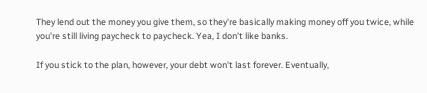They lend out the money you give them, so they're basically making money off you twice, while you're still living paycheck to paycheck. Yea, I don't like banks.

If you stick to the plan, however, your debt won't last forever. Eventually,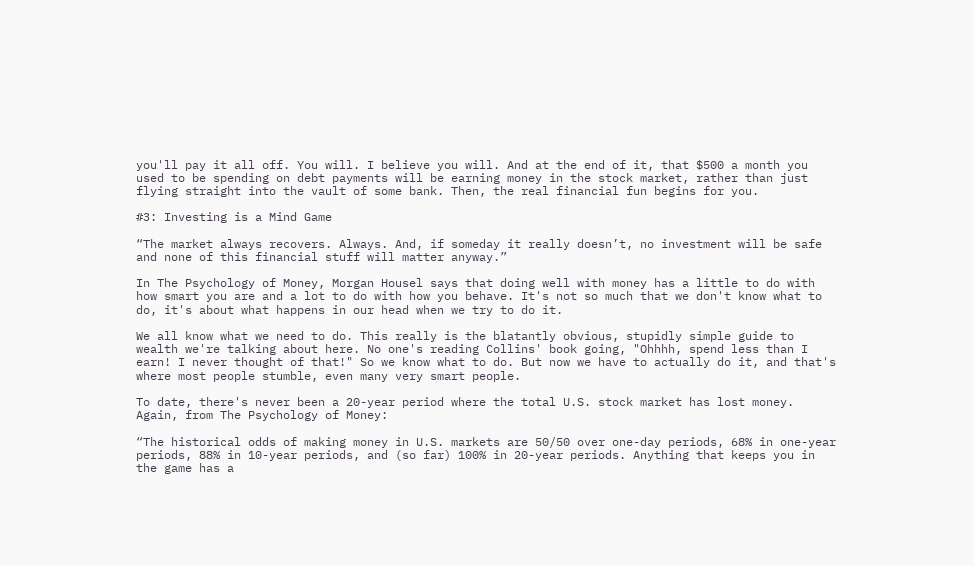you'll pay it all off. You will. I believe you will. And at the end of it, that $500 a month you used to be spending on debt payments will be earning money in the stock market, rather than just flying straight into the vault of some bank. Then, the real financial fun begins for you.

#3: Investing is a Mind Game

“The market always recovers. Always. And, if someday it really doesn’t, no investment will be safe and none of this financial stuff will matter anyway.”

In The Psychology of Money, Morgan Housel says that doing well with money has a little to do with how smart you are and a lot to do with how you behave. It's not so much that we don't know what to do, it's about what happens in our head when we try to do it.

We all know what we need to do. This really is the blatantly obvious, stupidly simple guide to wealth we're talking about here. No one's reading Collins' book going, "Ohhhh, spend less than I earn! I never thought of that!" So we know what to do. But now we have to actually do it, and that's where most people stumble, even many very smart people.

To date, there's never been a 20-year period where the total U.S. stock market has lost money. Again, from The Psychology of Money:

“The historical odds of making money in U.S. markets are 50/50 over one-day periods, 68% in one-year periods, 88% in 10-year periods, and (so far) 100% in 20-year periods. Anything that keeps you in the game has a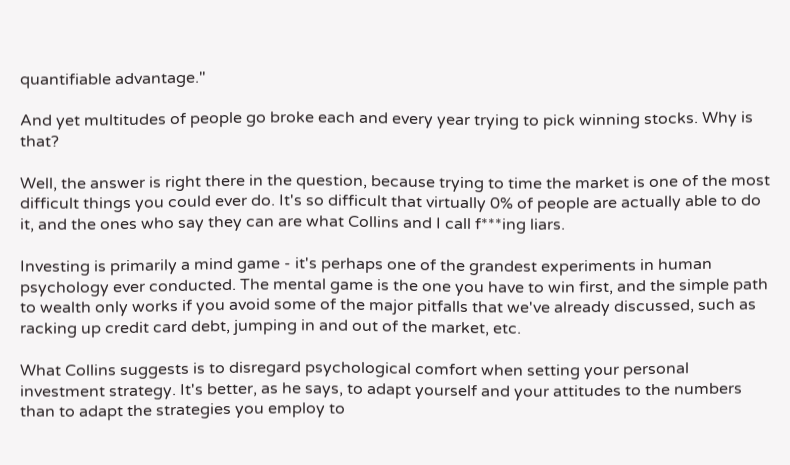quantifiable advantage."

And yet multitudes of people go broke each and every year trying to pick winning stocks. Why is that?

Well, the answer is right there in the question, because trying to time the market is one of the most difficult things you could ever do. It's so difficult that virtually 0% of people are actually able to do it, and the ones who say they can are what Collins and I call f***ing liars.

Investing is primarily a mind game - it's perhaps one of the grandest experiments in human psychology ever conducted. The mental game is the one you have to win first, and the simple path to wealth only works if you avoid some of the major pitfalls that we've already discussed, such as racking up credit card debt, jumping in and out of the market, etc.

What Collins suggests is to disregard psychological comfort when setting your personal investment strategy. It's better, as he says, to adapt yourself and your attitudes to the numbers than to adapt the strategies you employ to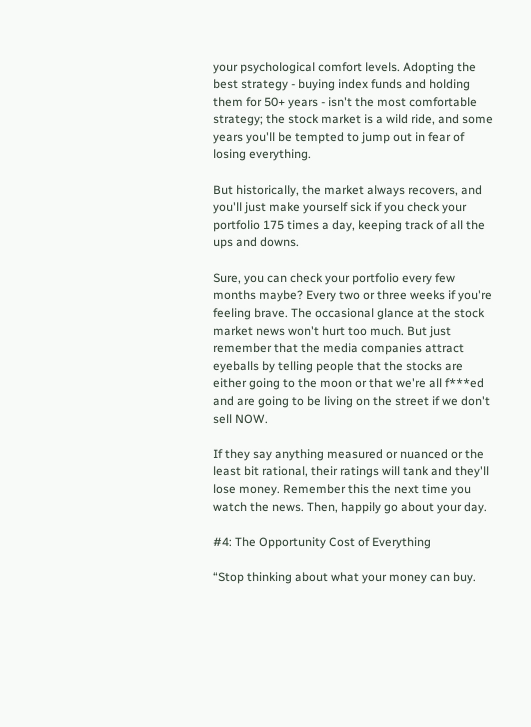your psychological comfort levels. Adopting the best strategy - buying index funds and holding them for 50+ years - isn't the most comfortable strategy; the stock market is a wild ride, and some years you'll be tempted to jump out in fear of losing everything.

But historically, the market always recovers, and you'll just make yourself sick if you check your portfolio 175 times a day, keeping track of all the ups and downs.

Sure, you can check your portfolio every few months maybe? Every two or three weeks if you're feeling brave. The occasional glance at the stock market news won't hurt too much. But just remember that the media companies attract eyeballs by telling people that the stocks are either going to the moon or that we're all f***ed and are going to be living on the street if we don't sell NOW.

If they say anything measured or nuanced or the least bit rational, their ratings will tank and they'll lose money. Remember this the next time you watch the news. Then, happily go about your day.

#4: The Opportunity Cost of Everything

“Stop thinking about what your money can buy.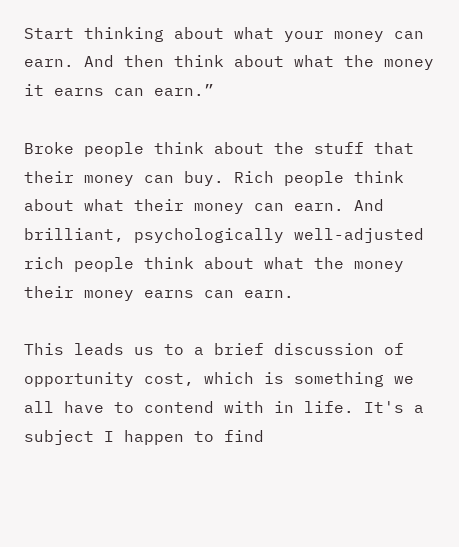Start thinking about what your money can earn. And then think about what the money it earns can earn.”

Broke people think about the stuff that their money can buy. Rich people think about what their money can earn. And brilliant, psychologically well-adjusted rich people think about what the money their money earns can earn.

This leads us to a brief discussion of opportunity cost, which is something we all have to contend with in life. It's a subject I happen to find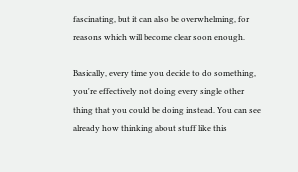fascinating, but it can also be overwhelming, for reasons which will become clear soon enough.

Basically, every time you decide to do something, you're effectively not doing every single other thing that you could be doing instead. You can see already how thinking about stuff like this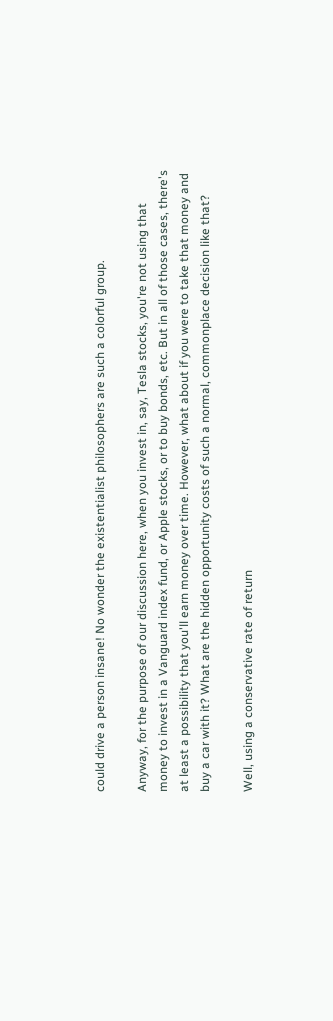could drive a person insane! No wonder the existentialist philosophers are such a colorful group.

Anyway, for the purpose of our discussion here, when you invest in, say, Tesla stocks, you're not using that money to invest in a Vanguard index fund, or Apple stocks, or to buy bonds, etc. But in all of those cases, there's at least a possibility that you'll earn money over time. However, what about if you were to take that money and buy a car with it? What are the hidden opportunity costs of such a normal, commonplace decision like that?

Well, using a conservative rate of return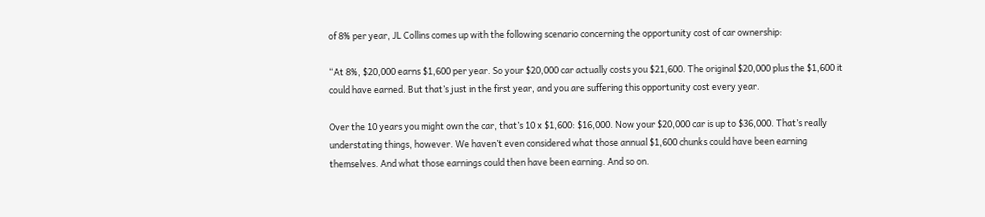of 8% per year, JL Collins comes up with the following scenario concerning the opportunity cost of car ownership:

“At 8%, $20,000 earns $1,600 per year. So your $20,000 car actually costs you $21,600. The original $20,000 plus the $1,600 it could have earned. But that’s just in the first year, and you are suffering this opportunity cost every year.

Over the 10 years you might own the car, that’s 10 x $1,600: $16,000. Now your $20,000 car is up to $36,000. That’s really understating things, however. We haven’t even considered what those annual $1,600 chunks could have been earning themselves. And what those earnings could then have been earning. And so on.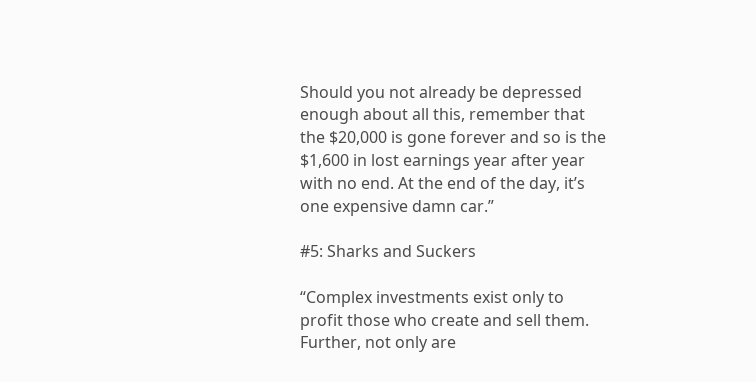Should you not already be depressed enough about all this, remember that the $20,000 is gone forever and so is the $1,600 in lost earnings year after year with no end. At the end of the day, it’s one expensive damn car.”

#5: Sharks and Suckers

“Complex investments exist only to profit those who create and sell them. Further, not only are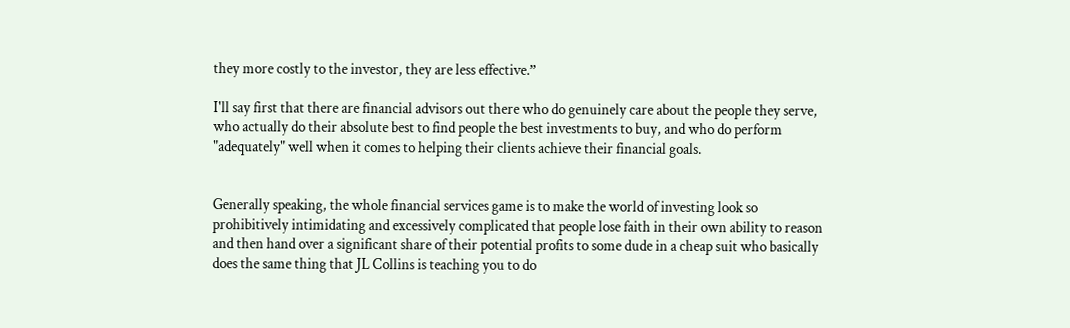they more costly to the investor, they are less effective.”

I'll say first that there are financial advisors out there who do genuinely care about the people they serve, who actually do their absolute best to find people the best investments to buy, and who do perform "adequately" well when it comes to helping their clients achieve their financial goals.


Generally speaking, the whole financial services game is to make the world of investing look so prohibitively intimidating and excessively complicated that people lose faith in their own ability to reason and then hand over a significant share of their potential profits to some dude in a cheap suit who basically does the same thing that JL Collins is teaching you to do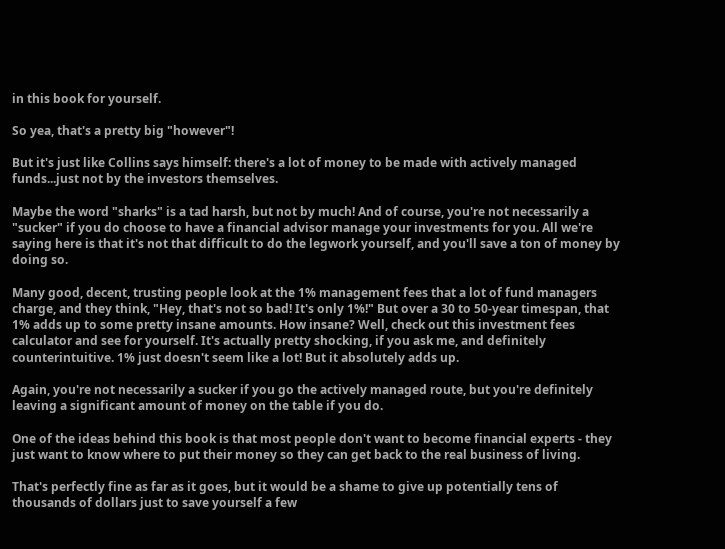in this book for yourself.

So yea, that's a pretty big "however"!

But it's just like Collins says himself: there's a lot of money to be made with actively managed funds...just not by the investors themselves.

Maybe the word "sharks" is a tad harsh, but not by much! And of course, you're not necessarily a "sucker" if you do choose to have a financial advisor manage your investments for you. All we're saying here is that it's not that difficult to do the legwork yourself, and you'll save a ton of money by doing so.

Many good, decent, trusting people look at the 1% management fees that a lot of fund managers charge, and they think, "Hey, that's not so bad! It's only 1%!" But over a 30 to 50-year timespan, that 1% adds up to some pretty insane amounts. How insane? Well, check out this investment fees calculator and see for yourself. It's actually pretty shocking, if you ask me, and definitely counterintuitive. 1% just doesn't seem like a lot! But it absolutely adds up.

Again, you're not necessarily a sucker if you go the actively managed route, but you're definitely leaving a significant amount of money on the table if you do.

One of the ideas behind this book is that most people don't want to become financial experts - they just want to know where to put their money so they can get back to the real business of living.

That's perfectly fine as far as it goes, but it would be a shame to give up potentially tens of thousands of dollars just to save yourself a few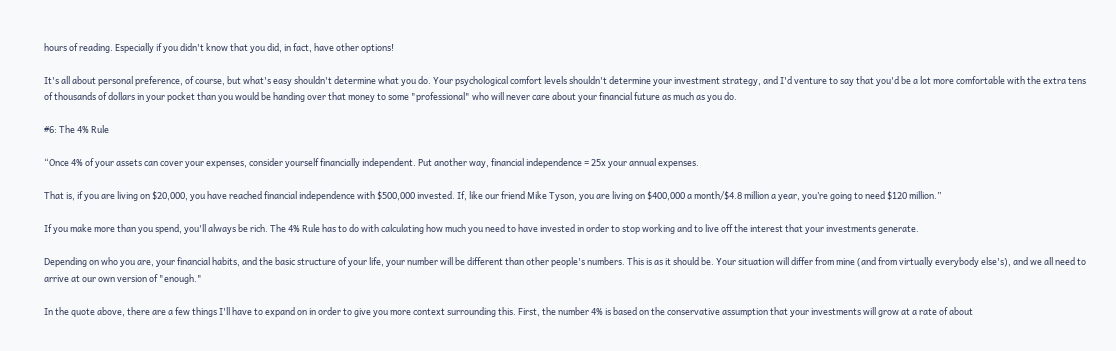hours of reading. Especially if you didn't know that you did, in fact, have other options!

It's all about personal preference, of course, but what's easy shouldn't determine what you do. Your psychological comfort levels shouldn't determine your investment strategy, and I'd venture to say that you'd be a lot more comfortable with the extra tens of thousands of dollars in your pocket than you would be handing over that money to some "professional" who will never care about your financial future as much as you do.

#6: The 4% Rule

“Once 4% of your assets can cover your expenses, consider yourself financially independent. Put another way, financial independence = 25x your annual expenses.

That is, if you are living on $20,000, you have reached financial independence with $500,000 invested. If, like our friend Mike Tyson, you are living on $400,000 a month/$4.8 million a year, you’re going to need $120 million.”

If you make more than you spend, you'll always be rich. The 4% Rule has to do with calculating how much you need to have invested in order to stop working and to live off the interest that your investments generate.

Depending on who you are, your financial habits, and the basic structure of your life, your number will be different than other people's numbers. This is as it should be. Your situation will differ from mine (and from virtually everybody else's), and we all need to arrive at our own version of "enough."

In the quote above, there are a few things I'll have to expand on in order to give you more context surrounding this. First, the number 4% is based on the conservative assumption that your investments will grow at a rate of about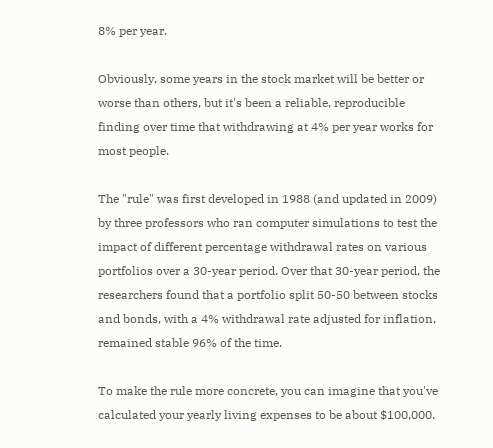8% per year.

Obviously, some years in the stock market will be better or worse than others, but it's been a reliable, reproducible finding over time that withdrawing at 4% per year works for most people.

The "rule" was first developed in 1988 (and updated in 2009) by three professors who ran computer simulations to test the impact of different percentage withdrawal rates on various portfolios over a 30-year period. Over that 30-year period, the researchers found that a portfolio split 50-50 between stocks and bonds, with a 4% withdrawal rate adjusted for inflation, remained stable 96% of the time.

To make the rule more concrete, you can imagine that you've calculated your yearly living expenses to be about $100,000.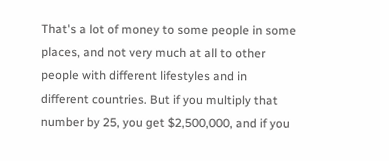That's a lot of money to some people in some places, and not very much at all to other people with different lifestyles and in different countries. But if you multiply that number by 25, you get $2,500,000, and if you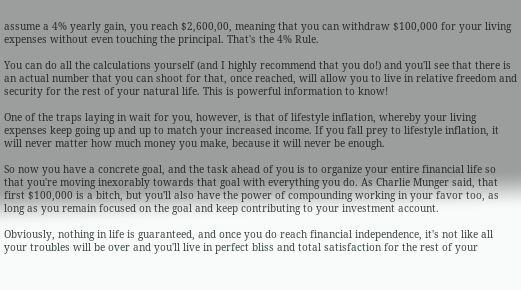assume a 4% yearly gain, you reach $2,600,00, meaning that you can withdraw $100,000 for your living expenses without even touching the principal. That's the 4% Rule.

You can do all the calculations yourself (and I highly recommend that you do!) and you'll see that there is an actual number that you can shoot for that, once reached, will allow you to live in relative freedom and security for the rest of your natural life. This is powerful information to know!

One of the traps laying in wait for you, however, is that of lifestyle inflation, whereby your living expenses keep going up and up to match your increased income. If you fall prey to lifestyle inflation, it will never matter how much money you make, because it will never be enough.

So now you have a concrete goal, and the task ahead of you is to organize your entire financial life so that you're moving inexorably towards that goal with everything you do. As Charlie Munger said, that first $100,000 is a bitch, but you'll also have the power of compounding working in your favor too, as long as you remain focused on the goal and keep contributing to your investment account.

Obviously, nothing in life is guaranteed, and once you do reach financial independence, it's not like all your troubles will be over and you'll live in perfect bliss and total satisfaction for the rest of your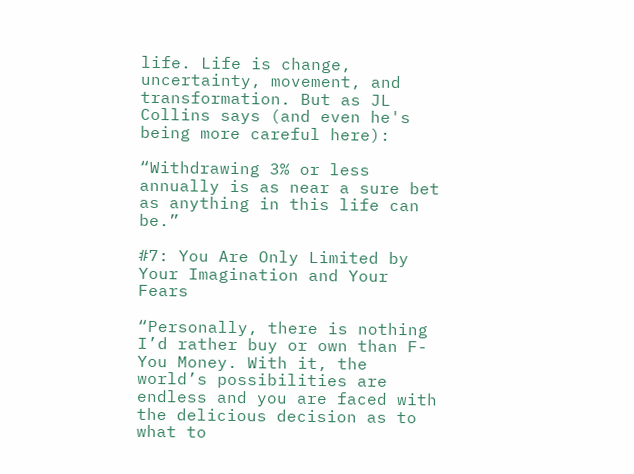life. Life is change, uncertainty, movement, and transformation. But as JL Collins says (and even he's being more careful here):

“Withdrawing 3% or less annually is as near a sure bet as anything in this life can be.”

#7: You Are Only Limited by Your Imagination and Your Fears

“Personally, there is nothing I’d rather buy or own than F-You Money. With it, the world’s possibilities are endless and you are faced with the delicious decision as to what to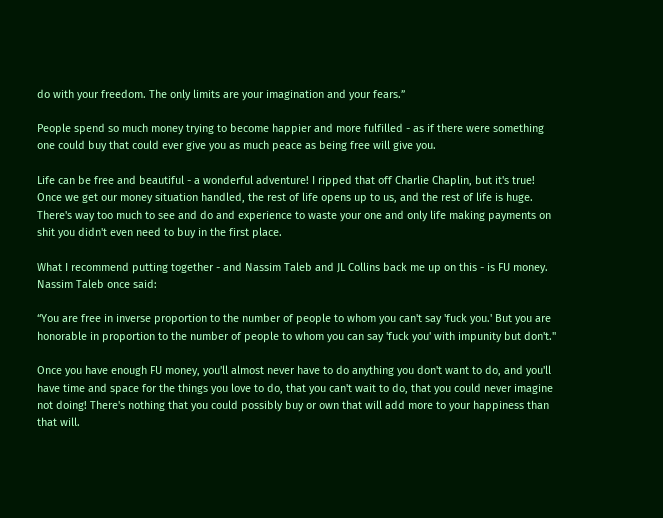do with your freedom. The only limits are your imagination and your fears.”

People spend so much money trying to become happier and more fulfilled - as if there were something one could buy that could ever give you as much peace as being free will give you.

Life can be free and beautiful - a wonderful adventure! I ripped that off Charlie Chaplin, but it's true! Once we get our money situation handled, the rest of life opens up to us, and the rest of life is huge. There's way too much to see and do and experience to waste your one and only life making payments on shit you didn't even need to buy in the first place.

What I recommend putting together - and Nassim Taleb and JL Collins back me up on this - is FU money. Nassim Taleb once said:

“You are free in inverse proportion to the number of people to whom you can't say 'fuck you.' But you are honorable in proportion to the number of people to whom you can say 'fuck you' with impunity but don't."

Once you have enough FU money, you'll almost never have to do anything you don't want to do, and you'll have time and space for the things you love to do, that you can't wait to do, that you could never imagine not doing! There's nothing that you could possibly buy or own that will add more to your happiness than that will.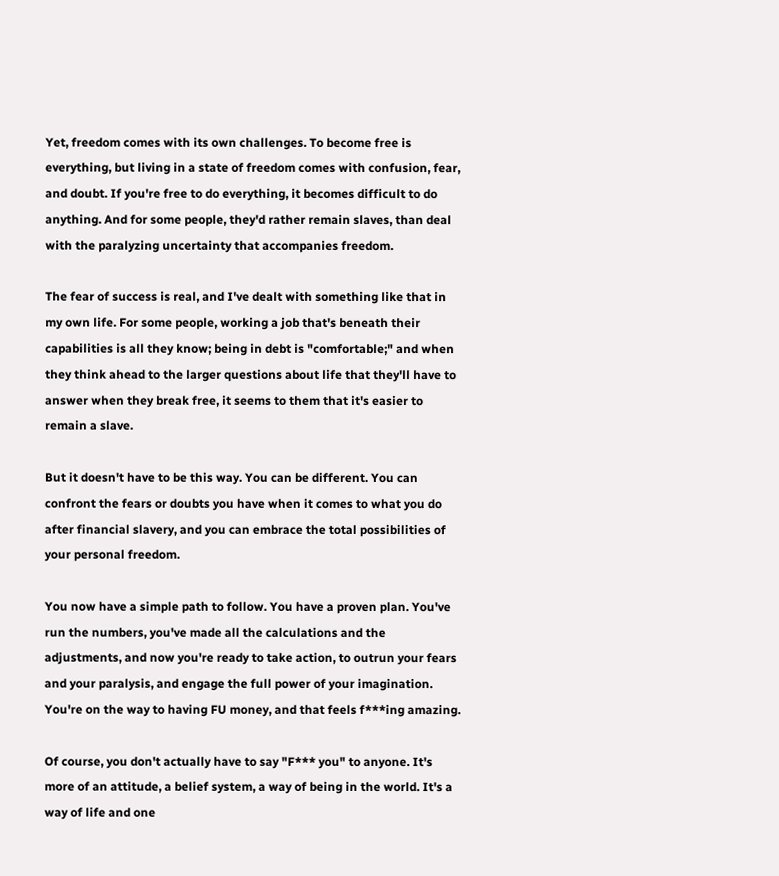Yet, freedom comes with its own challenges. To become free is everything, but living in a state of freedom comes with confusion, fear, and doubt. If you're free to do everything, it becomes difficult to do anything. And for some people, they'd rather remain slaves, than deal with the paralyzing uncertainty that accompanies freedom.

The fear of success is real, and I've dealt with something like that in my own life. For some people, working a job that's beneath their capabilities is all they know; being in debt is "comfortable;" and when they think ahead to the larger questions about life that they'll have to answer when they break free, it seems to them that it's easier to remain a slave.

But it doesn't have to be this way. You can be different. You can confront the fears or doubts you have when it comes to what you do after financial slavery, and you can embrace the total possibilities of your personal freedom.

You now have a simple path to follow. You have a proven plan. You've run the numbers, you've made all the calculations and the adjustments, and now you're ready to take action, to outrun your fears and your paralysis, and engage the full power of your imagination. You're on the way to having FU money, and that feels f***ing amazing.

Of course, you don't actually have to say "F*** you" to anyone. It's more of an attitude, a belief system, a way of being in the world. It's a way of life and one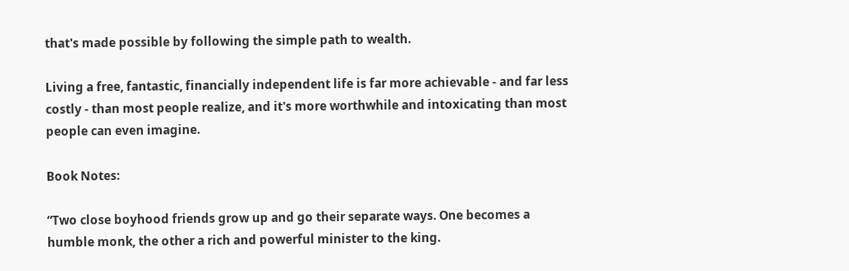that's made possible by following the simple path to wealth.

Living a free, fantastic, financially independent life is far more achievable - and far less costly - than most people realize, and it's more worthwhile and intoxicating than most people can even imagine.

Book Notes:

“Two close boyhood friends grow up and go their separate ways. One becomes a humble monk, the other a rich and powerful minister to the king.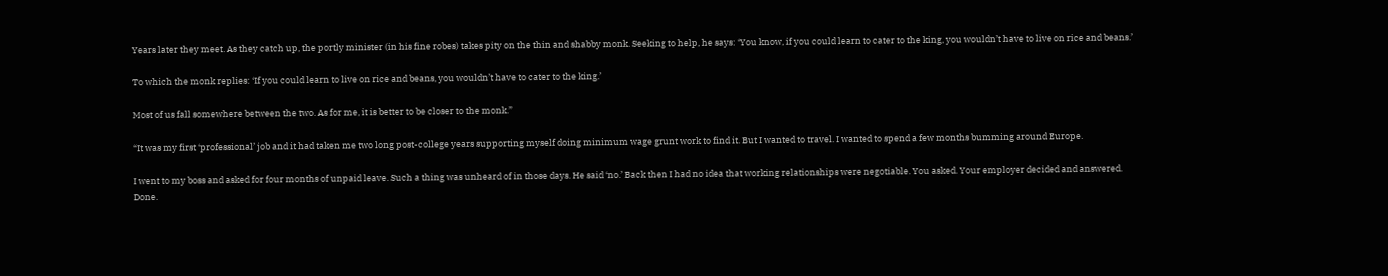Years later they meet. As they catch up, the portly minister (in his fine robes) takes pity on the thin and shabby monk. Seeking to help, he says: ‘You know, if you could learn to cater to the king, you wouldn’t have to live on rice and beans.’

To which the monk replies: ‘If you could learn to live on rice and beans, you wouldn’t have to cater to the king.’

Most of us fall somewhere between the two. As for me, it is better to be closer to the monk.”

“It was my first ‘professional’ job and it had taken me two long post-college years supporting myself doing minimum wage grunt work to find it. But I wanted to travel. I wanted to spend a few months bumming around Europe.

I went to my boss and asked for four months of unpaid leave. Such a thing was unheard of in those days. He said ‘no.’ Back then I had no idea that working relationships were negotiable. You asked. Your employer decided and answered. Done.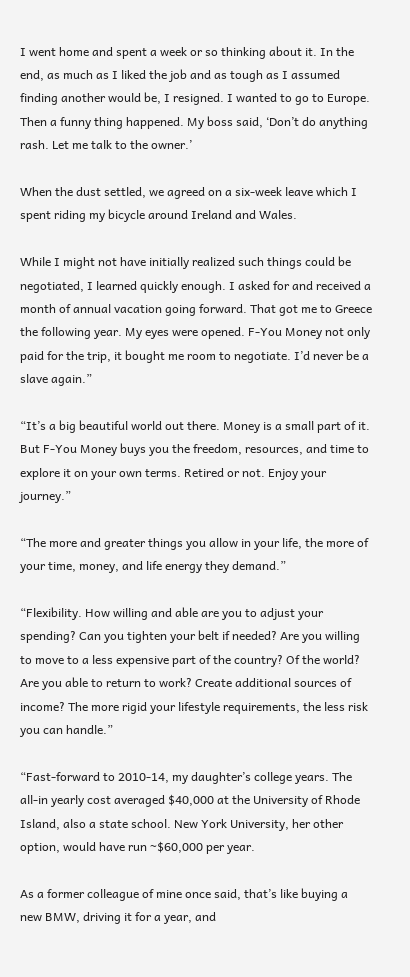I went home and spent a week or so thinking about it. In the end, as much as I liked the job and as tough as I assumed finding another would be, I resigned. I wanted to go to Europe. Then a funny thing happened. My boss said, ‘Don’t do anything rash. Let me talk to the owner.’

When the dust settled, we agreed on a six-week leave which I spent riding my bicycle around Ireland and Wales.

While I might not have initially realized such things could be negotiated, I learned quickly enough. I asked for and received a month of annual vacation going forward. That got me to Greece the following year. My eyes were opened. F-You Money not only paid for the trip, it bought me room to negotiate. I’d never be a slave again.”

“It’s a big beautiful world out there. Money is a small part of it. But F-You Money buys you the freedom, resources, and time to explore it on your own terms. Retired or not. Enjoy your journey.”

“The more and greater things you allow in your life, the more of your time, money, and life energy they demand.”

“Flexibility. How willing and able are you to adjust your spending? Can you tighten your belt if needed? Are you willing to move to a less expensive part of the country? Of the world? Are you able to return to work? Create additional sources of income? The more rigid your lifestyle requirements, the less risk you can handle.”

“Fast-forward to 2010-14, my daughter’s college years. The all-in yearly cost averaged $40,000 at the University of Rhode Island, also a state school. New York University, her other option, would have run ~$60,000 per year.

As a former colleague of mine once said, that’s like buying a new BMW, driving it for a year, and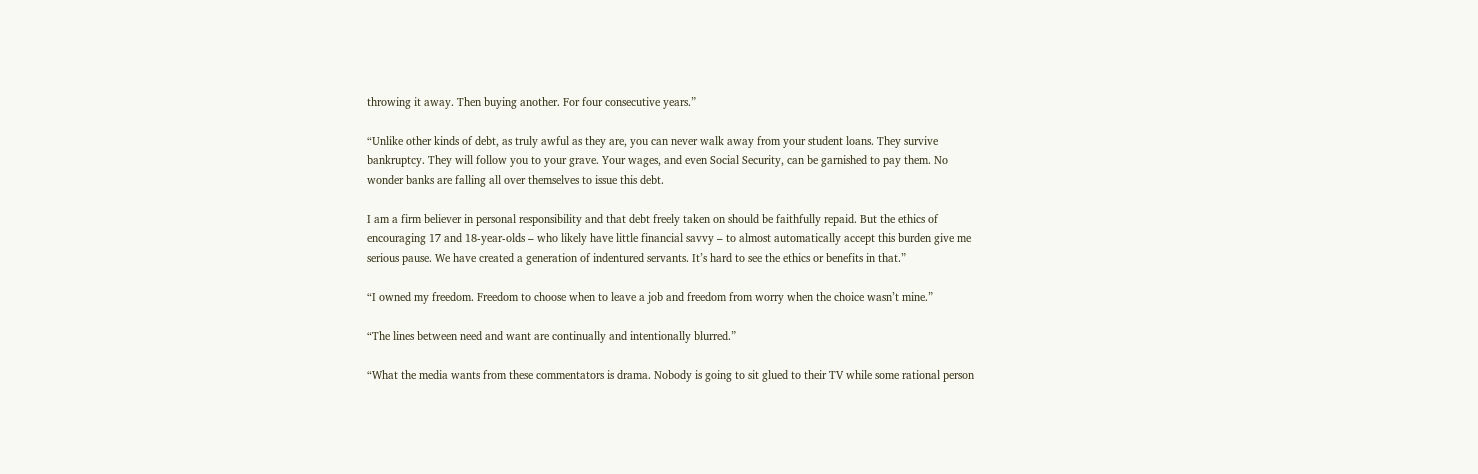throwing it away. Then buying another. For four consecutive years.”

“Unlike other kinds of debt, as truly awful as they are, you can never walk away from your student loans. They survive bankruptcy. They will follow you to your grave. Your wages, and even Social Security, can be garnished to pay them. No wonder banks are falling all over themselves to issue this debt.

I am a firm believer in personal responsibility and that debt freely taken on should be faithfully repaid. But the ethics of encouraging 17 and 18-year-olds – who likely have little financial savvy – to almost automatically accept this burden give me serious pause. We have created a generation of indentured servants. It’s hard to see the ethics or benefits in that.”

“I owned my freedom. Freedom to choose when to leave a job and freedom from worry when the choice wasn’t mine.”

“The lines between need and want are continually and intentionally blurred.”

“What the media wants from these commentators is drama. Nobody is going to sit glued to their TV while some rational person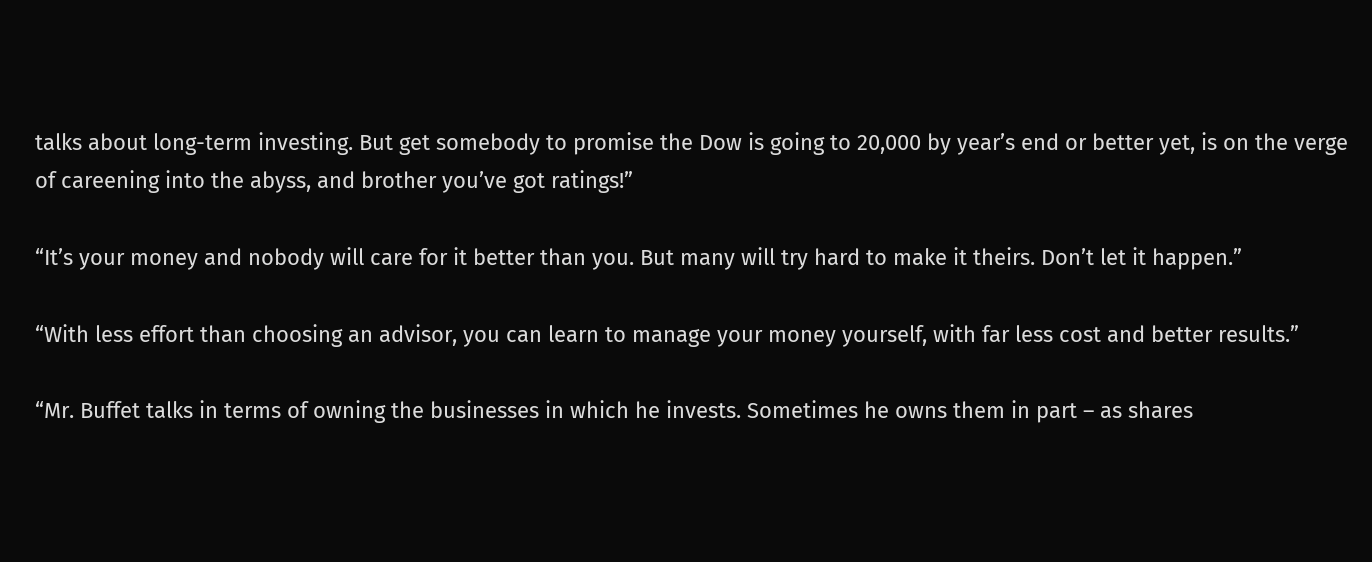talks about long-term investing. But get somebody to promise the Dow is going to 20,000 by year’s end or better yet, is on the verge of careening into the abyss, and brother you’ve got ratings!”

“It’s your money and nobody will care for it better than you. But many will try hard to make it theirs. Don’t let it happen.”

“With less effort than choosing an advisor, you can learn to manage your money yourself, with far less cost and better results.”

“Mr. Buffet talks in terms of owning the businesses in which he invests. Sometimes he owns them in part – as shares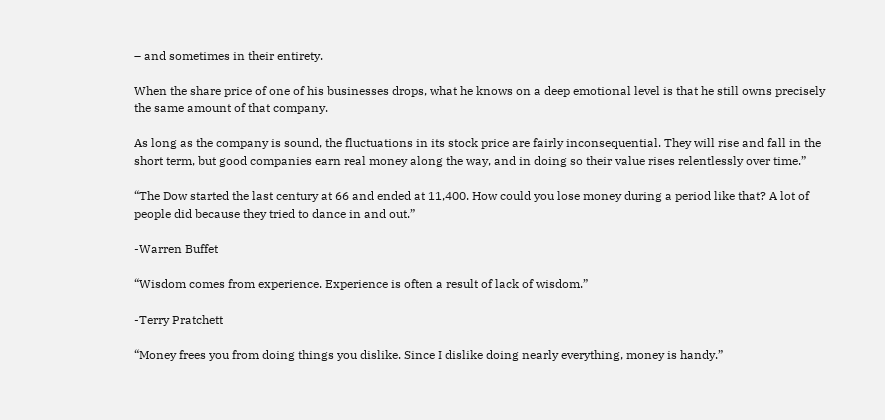– and sometimes in their entirety.

When the share price of one of his businesses drops, what he knows on a deep emotional level is that he still owns precisely the same amount of that company.

As long as the company is sound, the fluctuations in its stock price are fairly inconsequential. They will rise and fall in the short term, but good companies earn real money along the way, and in doing so their value rises relentlessly over time.”

“The Dow started the last century at 66 and ended at 11,400. How could you lose money during a period like that? A lot of people did because they tried to dance in and out.”

-Warren Buffet

“Wisdom comes from experience. Experience is often a result of lack of wisdom.”

-Terry Pratchett

“Money frees you from doing things you dislike. Since I dislike doing nearly everything, money is handy.”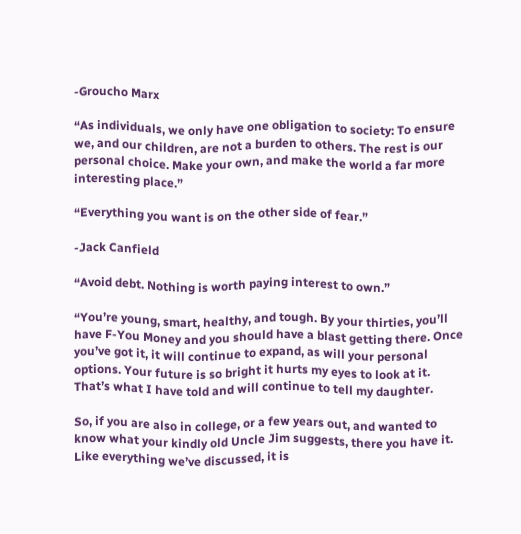-Groucho Marx

“As individuals, we only have one obligation to society: To ensure we, and our children, are not a burden to others. The rest is our personal choice. Make your own, and make the world a far more interesting place.”

“Everything you want is on the other side of fear.”

-Jack Canfield

“Avoid debt. Nothing is worth paying interest to own.”

“You’re young, smart, healthy, and tough. By your thirties, you’ll have F-You Money and you should have a blast getting there. Once you’ve got it, it will continue to expand, as will your personal options. Your future is so bright it hurts my eyes to look at it. That’s what I have told and will continue to tell my daughter.

So, if you are also in college, or a few years out, and wanted to know what your kindly old Uncle Jim suggests, there you have it. Like everything we’ve discussed, it is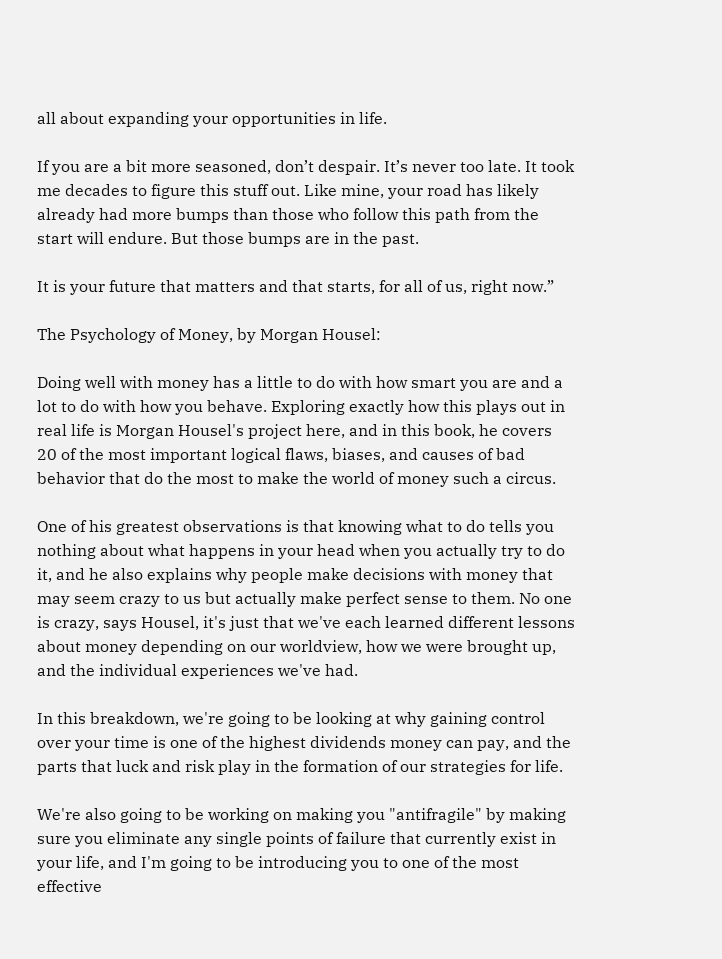all about expanding your opportunities in life.

If you are a bit more seasoned, don’t despair. It’s never too late. It took me decades to figure this stuff out. Like mine, your road has likely already had more bumps than those who follow this path from the start will endure. But those bumps are in the past.

It is your future that matters and that starts, for all of us, right now.”

The Psychology of Money, by Morgan Housel:

Doing well with money has a little to do with how smart you are and a lot to do with how you behave. Exploring exactly how this plays out in real life is Morgan Housel's project here, and in this book, he covers 20 of the most important logical flaws, biases, and causes of bad behavior that do the most to make the world of money such a circus.

One of his greatest observations is that knowing what to do tells you nothing about what happens in your head when you actually try to do it, and he also explains why people make decisions with money that may seem crazy to us but actually make perfect sense to them. No one is crazy, says Housel, it's just that we've each learned different lessons about money depending on our worldview, how we were brought up, and the individual experiences we've had.

In this breakdown, we're going to be looking at why gaining control over your time is one of the highest dividends money can pay, and the parts that luck and risk play in the formation of our strategies for life.

We're also going to be working on making you "antifragile" by making sure you eliminate any single points of failure that currently exist in your life, and I'm going to be introducing you to one of the most effective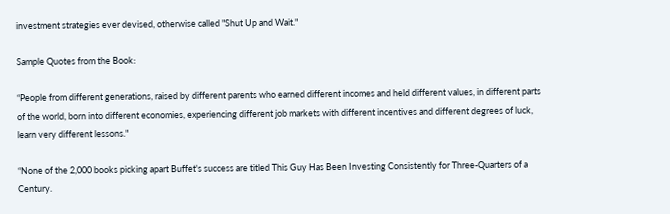investment strategies ever devised, otherwise called "Shut Up and Wait."

Sample Quotes from the Book:

“People from different generations, raised by different parents who earned different incomes and held different values, in different parts of the world, born into different economies, experiencing different job markets with different incentives and different degrees of luck, learn very different lessons."

“None of the 2,000 books picking apart Buffet's success are titled This Guy Has Been Investing Consistently for Three-Quarters of a Century.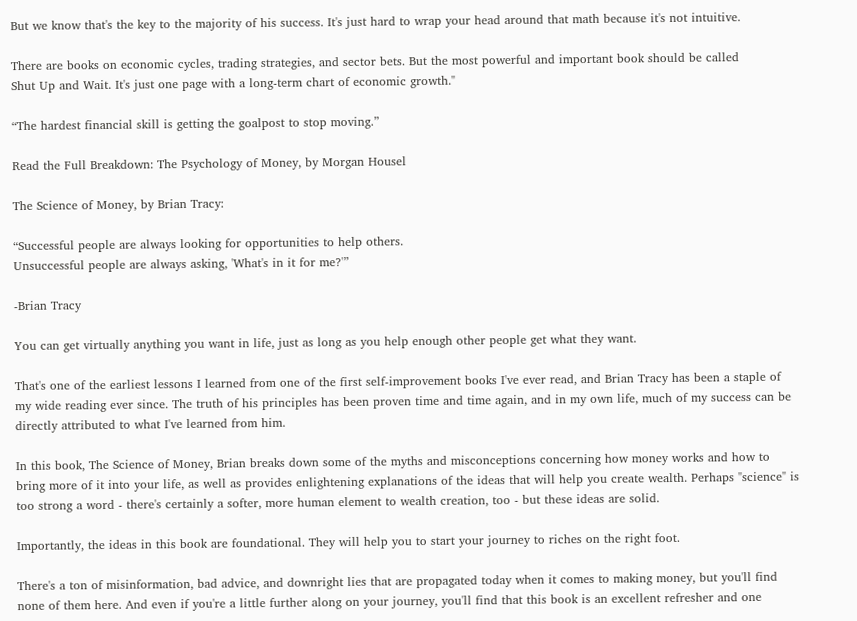But we know that's the key to the majority of his success. It's just hard to wrap your head around that math because it's not intuitive.

There are books on economic cycles, trading strategies, and sector bets. But the most powerful and important book should be called
Shut Up and Wait. It's just one page with a long-term chart of economic growth."

“The hardest financial skill is getting the goalpost to stop moving.”

Read the Full Breakdown: The Psychology of Money, by Morgan Housel

The Science of Money, by Brian Tracy:

“Successful people are always looking for opportunities to help others.
Unsuccessful people are always asking, 'What's in it for me?'”

-Brian Tracy

You can get virtually anything you want in life, just as long as you help enough other people get what they want.

That's one of the earliest lessons I learned from one of the first self-improvement books I've ever read, and Brian Tracy has been a staple of my wide reading ever since. The truth of his principles has been proven time and time again, and in my own life, much of my success can be directly attributed to what I've learned from him.

In this book, The Science of Money, Brian breaks down some of the myths and misconceptions concerning how money works and how to bring more of it into your life, as well as provides enlightening explanations of the ideas that will help you create wealth. Perhaps "science" is too strong a word - there's certainly a softer, more human element to wealth creation, too - but these ideas are solid.

Importantly, the ideas in this book are foundational. They will help you to start your journey to riches on the right foot.

There's a ton of misinformation, bad advice, and downright lies that are propagated today when it comes to making money, but you'll find none of them here. And even if you're a little further along on your journey, you'll find that this book is an excellent refresher and one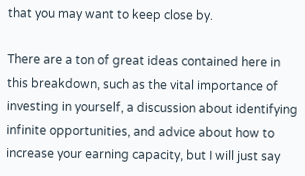that you may want to keep close by.

There are a ton of great ideas contained here in this breakdown, such as the vital importance of investing in yourself, a discussion about identifying infinite opportunities, and advice about how to increase your earning capacity, but I will just say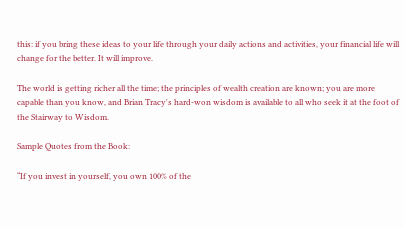this: if you bring these ideas to your life through your daily actions and activities, your financial life will change for the better. It will improve.

The world is getting richer all the time; the principles of wealth creation are known; you are more capable than you know, and Brian Tracy's hard-won wisdom is available to all who seek it at the foot of the Stairway to Wisdom.

Sample Quotes from the Book:

“If you invest in yourself, you own 100% of the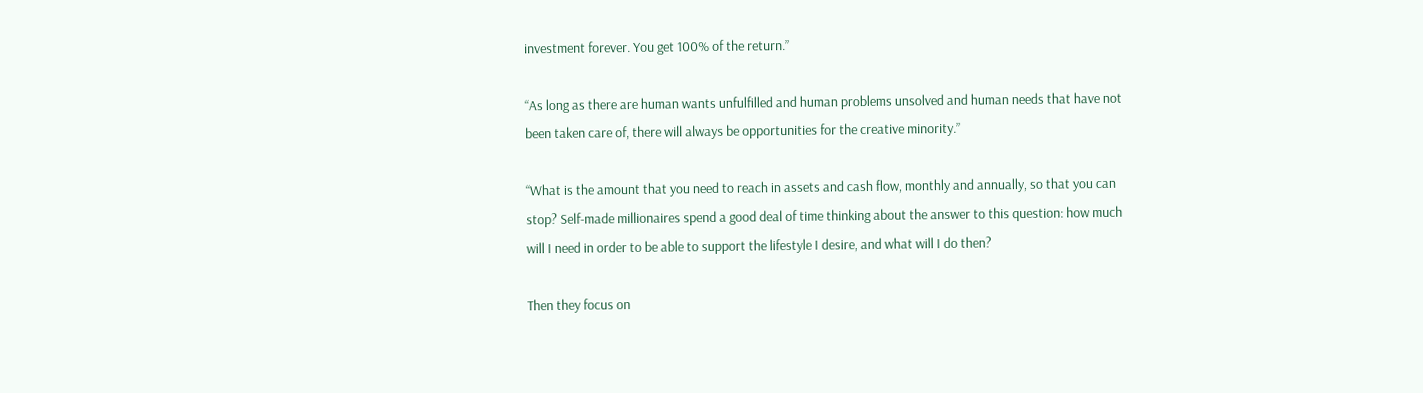investment forever. You get 100% of the return.”

“As long as there are human wants unfulfilled and human problems unsolved and human needs that have not been taken care of, there will always be opportunities for the creative minority.”

“What is the amount that you need to reach in assets and cash flow, monthly and annually, so that you can stop? Self-made millionaires spend a good deal of time thinking about the answer to this question: how much will I need in order to be able to support the lifestyle I desire, and what will I do then?

Then they focus on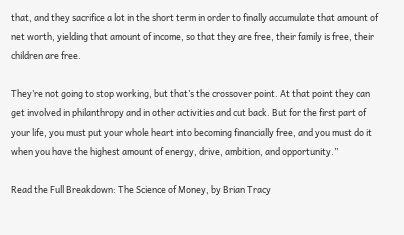that, and they sacrifice a lot in the short term in order to finally accumulate that amount of net worth, yielding that amount of income, so that they are free, their family is free, their children are free.

They’re not going to stop working, but that’s the crossover point. At that point they can get involved in philanthropy and in other activities and cut back. But for the first part of your life, you must put your whole heart into becoming financially free, and you must do it when you have the highest amount of energy, drive, ambition, and opportunity.”

Read the Full Breakdown: The Science of Money, by Brian Tracy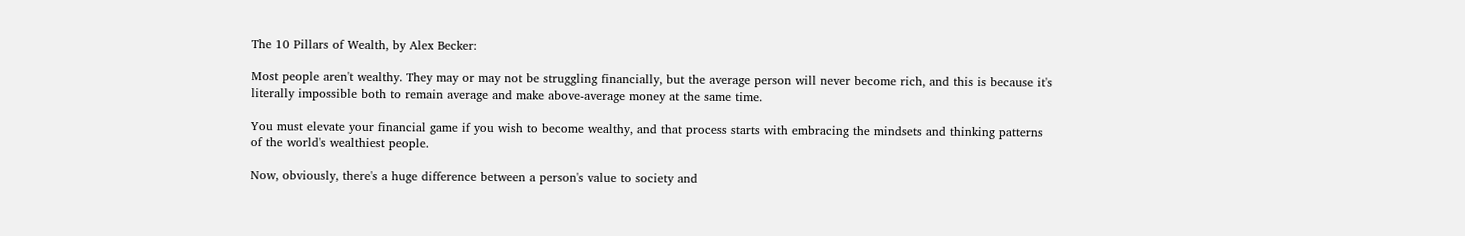The 10 Pillars of Wealth, by Alex Becker:

Most people aren't wealthy. They may or may not be struggling financially, but the average person will never become rich, and this is because it's literally impossible both to remain average and make above-average money at the same time.

You must elevate your financial game if you wish to become wealthy, and that process starts with embracing the mindsets and thinking patterns of the world's wealthiest people.

Now, obviously, there's a huge difference between a person's value to society and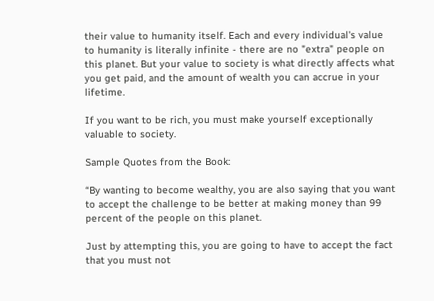their value to humanity itself. Each and every individual's value to humanity is literally infinite - there are no "extra" people on this planet. But your value to society is what directly affects what you get paid, and the amount of wealth you can accrue in your lifetime.

If you want to be rich, you must make yourself exceptionally valuable to society.

Sample Quotes from the Book:

“By wanting to become wealthy, you are also saying that you want to accept the challenge to be better at making money than 99 percent of the people on this planet.

Just by attempting this, you are going to have to accept the fact that you must not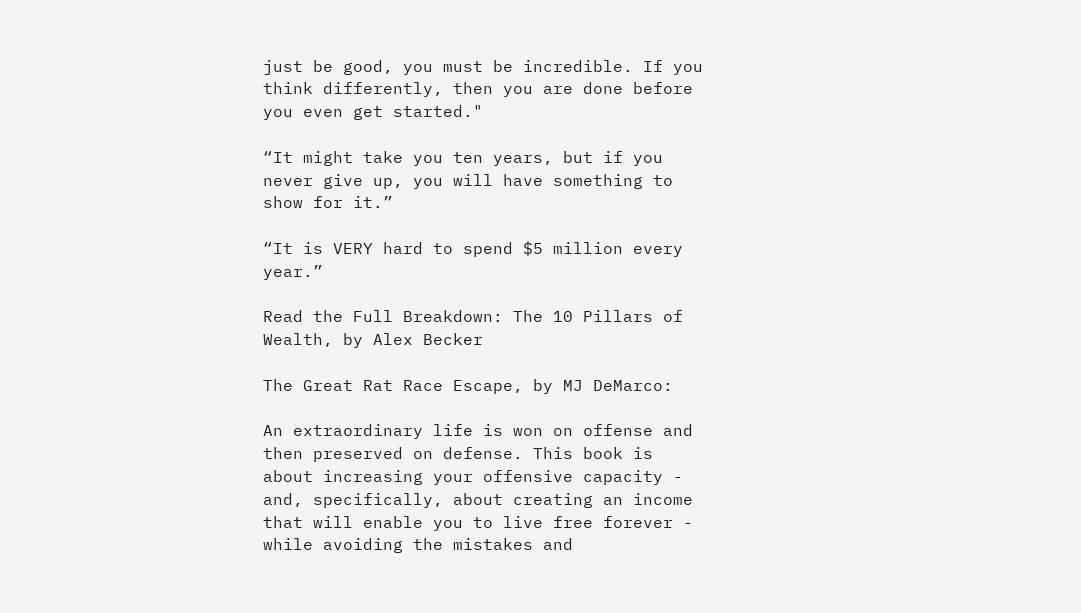just be good, you must be incredible. If you think differently, then you are done before you even get started."

“It might take you ten years, but if you never give up, you will have something to show for it.”

“It is VERY hard to spend $5 million every year.”

Read the Full Breakdown: The 10 Pillars of Wealth, by Alex Becker

The Great Rat Race Escape, by MJ DeMarco:

An extraordinary life is won on offense and then preserved on defense. This book is about increasing your offensive capacity - and, specifically, about creating an income that will enable you to live free forever - while avoiding the mistakes and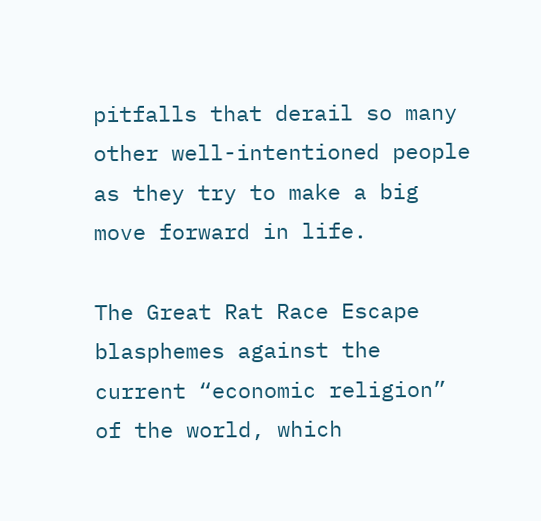pitfalls that derail so many other well-intentioned people as they try to make a big move forward in life.

The Great Rat Race Escape blasphemes against the current “economic religion” of the world, which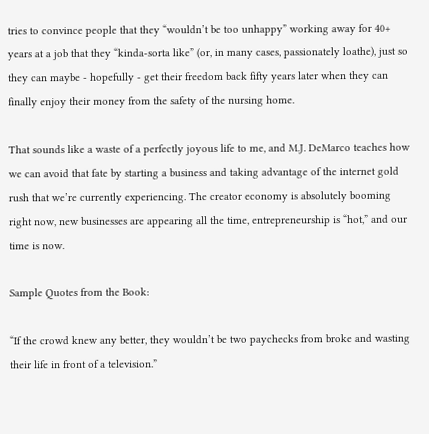tries to convince people that they “wouldn’t be too unhappy” working away for 40+ years at a job that they “kinda-sorta like” (or, in many cases, passionately loathe), just so they can maybe - hopefully - get their freedom back fifty years later when they can finally enjoy their money from the safety of the nursing home.

That sounds like a waste of a perfectly joyous life to me, and M.J. DeMarco teaches how we can avoid that fate by starting a business and taking advantage of the internet gold rush that we’re currently experiencing. The creator economy is absolutely booming right now, new businesses are appearing all the time, entrepreneurship is “hot,” and our time is now.

Sample Quotes from the Book:

“If the crowd knew any better, they wouldn’t be two paychecks from broke and wasting their life in front of a television.”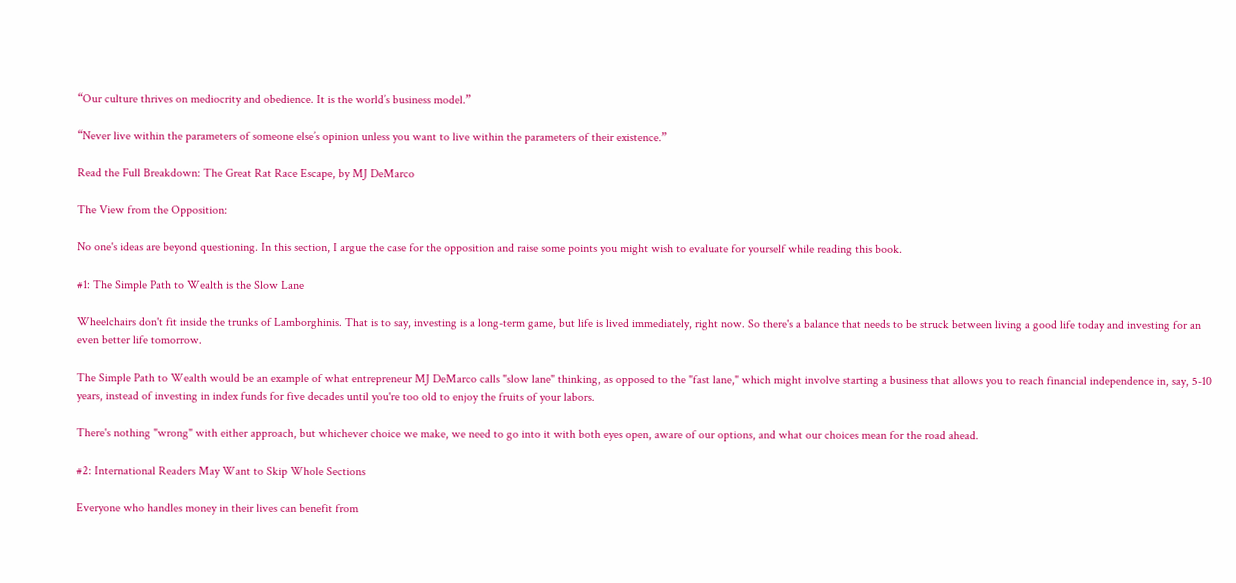“Our culture thrives on mediocrity and obedience. It is the world’s business model.”

“Never live within the parameters of someone else’s opinion unless you want to live within the parameters of their existence.”

Read the Full Breakdown: The Great Rat Race Escape, by MJ DeMarco

The View from the Opposition:

No one's ideas are beyond questioning. In this section, I argue the case for the opposition and raise some points you might wish to evaluate for yourself while reading this book.

#1: The Simple Path to Wealth is the Slow Lane

Wheelchairs don't fit inside the trunks of Lamborghinis. That is to say, investing is a long-term game, but life is lived immediately, right now. So there's a balance that needs to be struck between living a good life today and investing for an even better life tomorrow.

The Simple Path to Wealth would be an example of what entrepreneur MJ DeMarco calls "slow lane" thinking, as opposed to the "fast lane," which might involve starting a business that allows you to reach financial independence in, say, 5-10 years, instead of investing in index funds for five decades until you're too old to enjoy the fruits of your labors.

There's nothing "wrong" with either approach, but whichever choice we make, we need to go into it with both eyes open, aware of our options, and what our choices mean for the road ahead.

#2: International Readers May Want to Skip Whole Sections

Everyone who handles money in their lives can benefit from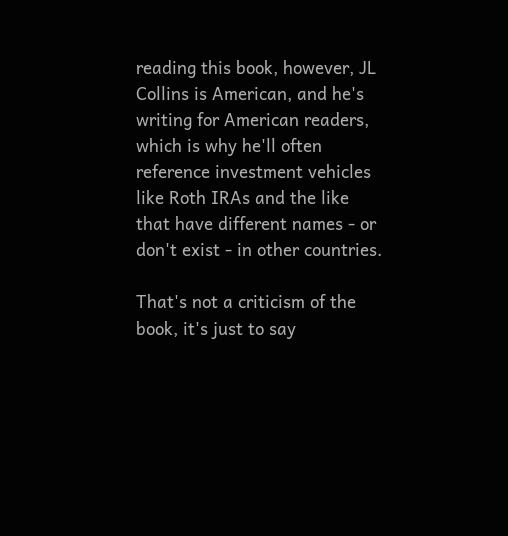reading this book, however, JL Collins is American, and he's writing for American readers, which is why he'll often reference investment vehicles like Roth IRAs and the like that have different names - or don't exist - in other countries.

That's not a criticism of the book, it's just to say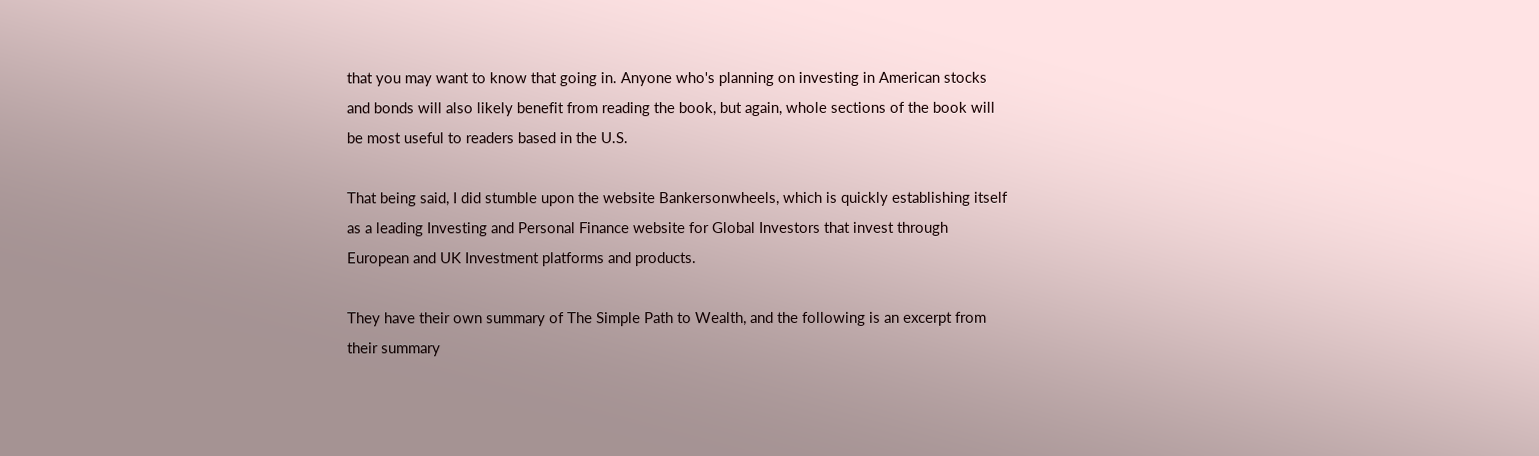that you may want to know that going in. Anyone who's planning on investing in American stocks and bonds will also likely benefit from reading the book, but again, whole sections of the book will be most useful to readers based in the U.S.

That being said, I did stumble upon the website Bankersonwheels, which is quickly establishing itself as a leading Investing and Personal Finance website for Global Investors that invest through European and UK Investment platforms and products.

They have their own summary of The Simple Path to Wealth, and the following is an excerpt from their summary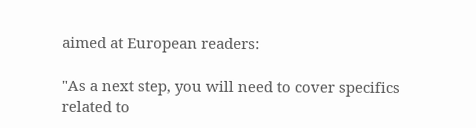aimed at European readers:

"As a next step, you will need to cover specifics related to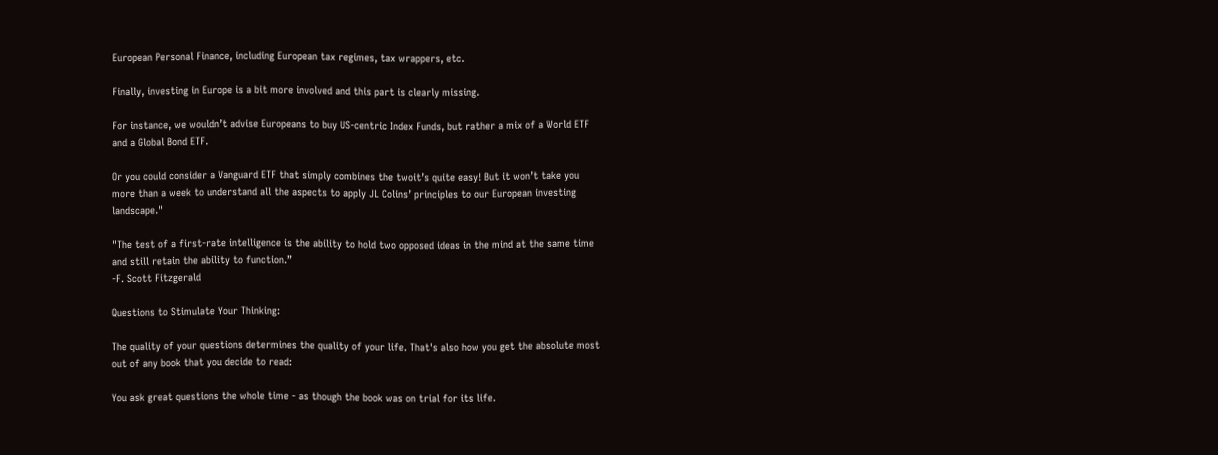European Personal Finance, including European tax regimes, tax wrappers, etc.

Finally, investing in Europe is a bit more involved and this part is clearly missing.

For instance, we wouldn’t advise Europeans to buy US-centric Index Funds, but rather a mix of a World ETF and a Global Bond ETF.

Or you could consider a Vanguard ETF that simply combines the twoit’s quite easy! But it won’t take you more than a week to understand all the aspects to apply JL Colins’ principles to our European investing landscape."

"The test of a first-rate intelligence is the ability to hold two opposed ideas in the mind at the same time and still retain the ability to function.”
-F. Scott Fitzgerald

Questions to Stimulate Your Thinking:

The quality of your questions determines the quality of your life. That's also how you get the absolute most out of any book that you decide to read:

You ask great questions the whole time - as though the book was on trial for its life.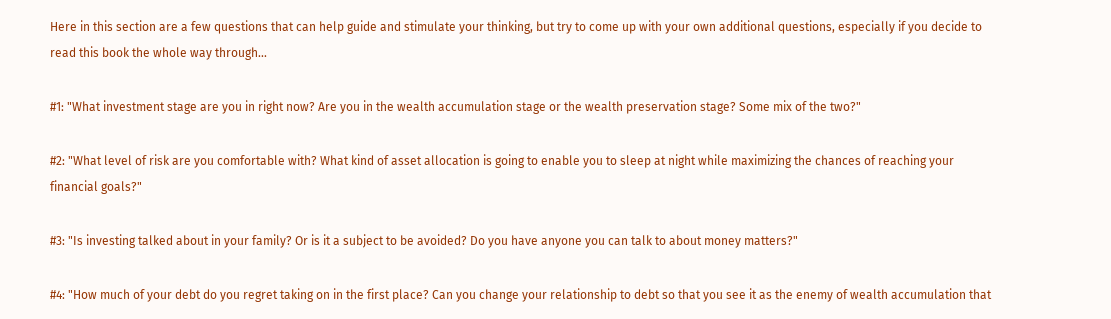Here in this section are a few questions that can help guide and stimulate your thinking, but try to come up with your own additional questions, especially if you decide to read this book the whole way through...

#1: "What investment stage are you in right now? Are you in the wealth accumulation stage or the wealth preservation stage? Some mix of the two?"

#2: "What level of risk are you comfortable with? What kind of asset allocation is going to enable you to sleep at night while maximizing the chances of reaching your financial goals?"

#3: "Is investing talked about in your family? Or is it a subject to be avoided? Do you have anyone you can talk to about money matters?"

#4: "How much of your debt do you regret taking on in the first place? Can you change your relationship to debt so that you see it as the enemy of wealth accumulation that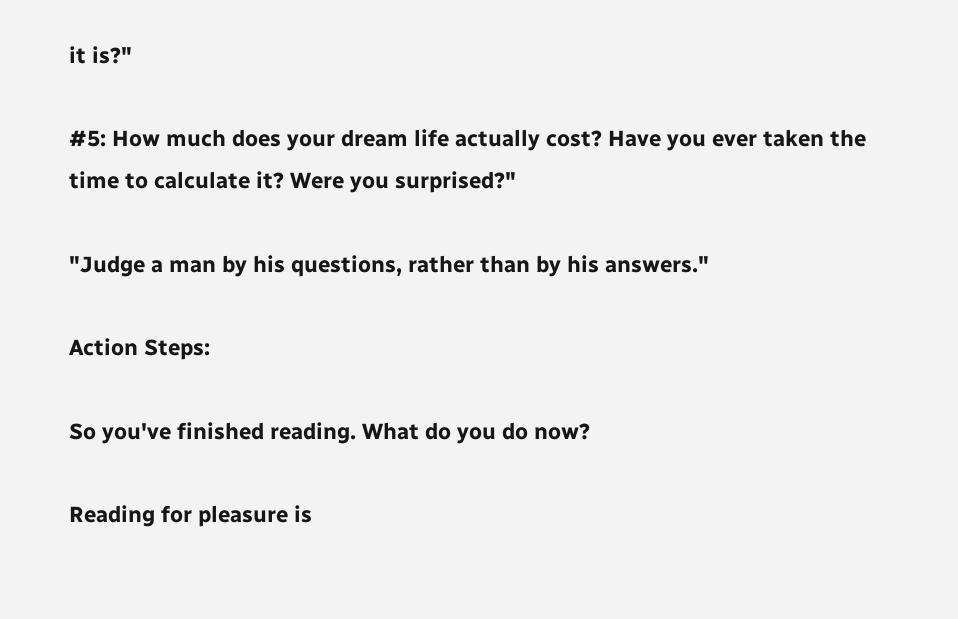it is?"

#5: How much does your dream life actually cost? Have you ever taken the time to calculate it? Were you surprised?"

"Judge a man by his questions, rather than by his answers."

Action Steps:

So you've finished reading. What do you do now?

Reading for pleasure is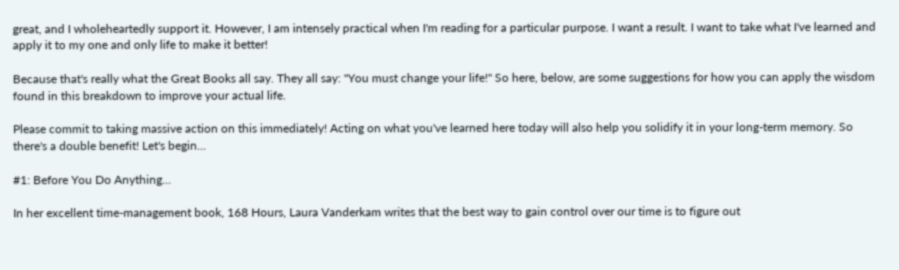great, and I wholeheartedly support it. However, I am intensely practical when I'm reading for a particular purpose. I want a result. I want to take what I've learned and apply it to my one and only life to make it better!

Because that's really what the Great Books all say. They all say: "You must change your life!" So here, below, are some suggestions for how you can apply the wisdom found in this breakdown to improve your actual life.

Please commit to taking massive action on this immediately! Acting on what you've learned here today will also help you solidify it in your long-term memory. So there's a double benefit! Let's begin...

#1: Before You Do Anything...

In her excellent time-management book, 168 Hours, Laura Vanderkam writes that the best way to gain control over our time is to figure out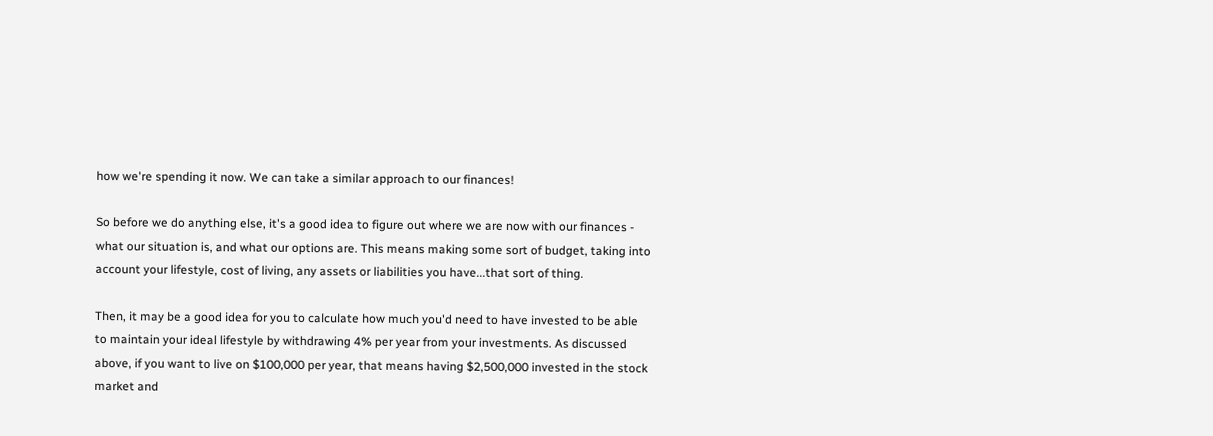how we're spending it now. We can take a similar approach to our finances!

So before we do anything else, it's a good idea to figure out where we are now with our finances - what our situation is, and what our options are. This means making some sort of budget, taking into account your lifestyle, cost of living, any assets or liabilities you have...that sort of thing.

Then, it may be a good idea for you to calculate how much you'd need to have invested to be able to maintain your ideal lifestyle by withdrawing 4% per year from your investments. As discussed above, if you want to live on $100,000 per year, that means having $2,500,000 invested in the stock market and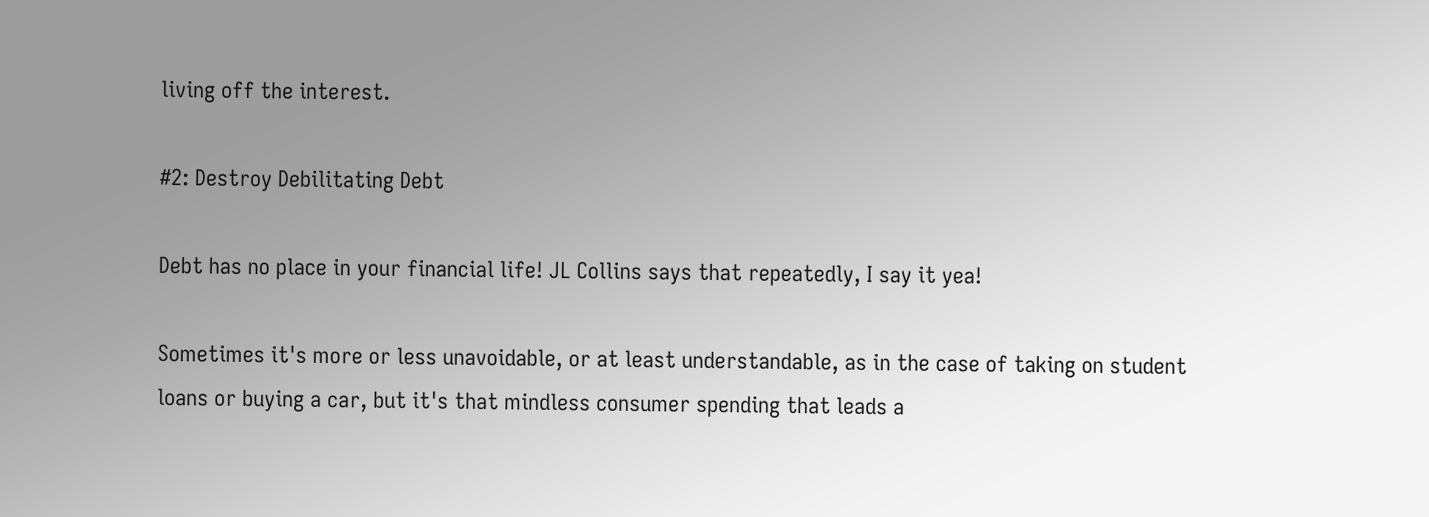living off the interest.

#2: Destroy Debilitating Debt

Debt has no place in your financial life! JL Collins says that repeatedly, I say it yea!

Sometimes it's more or less unavoidable, or at least understandable, as in the case of taking on student loans or buying a car, but it's that mindless consumer spending that leads a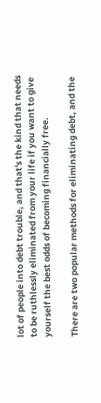lot of people into debt trouble, and that's the kind that needs to be ruthlessly eliminated from your life if you want to give yourself the best odds of becoming financially free.

There are two popular methods for eliminating debt, and the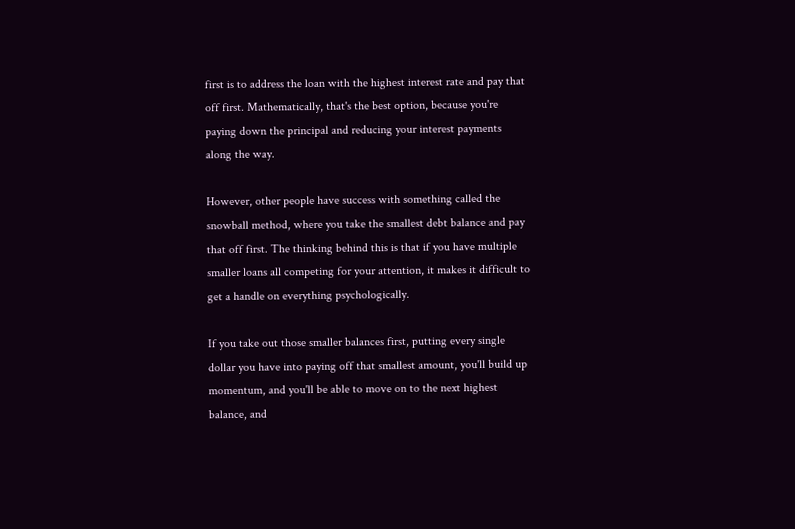first is to address the loan with the highest interest rate and pay that off first. Mathematically, that's the best option, because you're paying down the principal and reducing your interest payments along the way.

However, other people have success with something called the snowball method, where you take the smallest debt balance and pay that off first. The thinking behind this is that if you have multiple smaller loans all competing for your attention, it makes it difficult to get a handle on everything psychologically.

If you take out those smaller balances first, putting every single dollar you have into paying off that smallest amount, you'll build up momentum, and you'll be able to move on to the next highest balance, and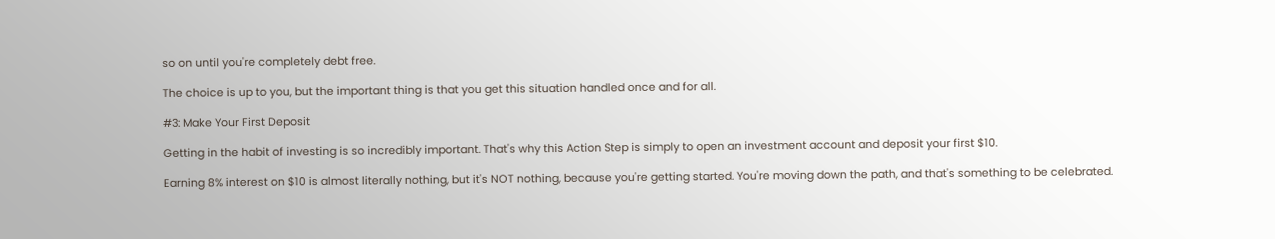so on until you're completely debt free.

The choice is up to you, but the important thing is that you get this situation handled once and for all.

#3: Make Your First Deposit

Getting in the habit of investing is so incredibly important. That's why this Action Step is simply to open an investment account and deposit your first $10.

Earning 8% interest on $10 is almost literally nothing, but it's NOT nothing, because you're getting started. You're moving down the path, and that's something to be celebrated.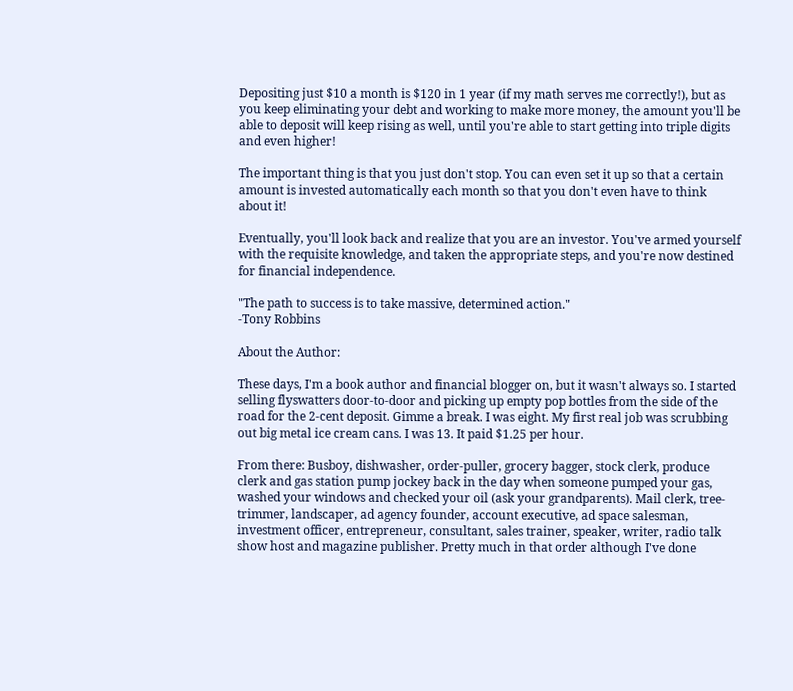Depositing just $10 a month is $120 in 1 year (if my math serves me correctly!), but as you keep eliminating your debt and working to make more money, the amount you'll be able to deposit will keep rising as well, until you're able to start getting into triple digits and even higher!

The important thing is that you just don't stop. You can even set it up so that a certain amount is invested automatically each month so that you don't even have to think about it!

Eventually, you'll look back and realize that you are an investor. You've armed yourself with the requisite knowledge, and taken the appropriate steps, and you're now destined for financial independence.

"The path to success is to take massive, determined action."
-Tony Robbins

About the Author:

These days, I'm a book author and financial blogger on, but it wasn't always so. I started selling flyswatters door-to-door and picking up empty pop bottles from the side of the road for the 2-cent deposit. Gimme a break. I was eight. My first real job was scrubbing out big metal ice cream cans. I was 13. It paid $1.25 per hour.

From there: Busboy, dishwasher, order-puller, grocery bagger, stock clerk, produce clerk and gas station pump jockey back in the day when someone pumped your gas, washed your windows and checked your oil (ask your grandparents). Mail clerk, tree-trimmer, landscaper, ad agency founder, account executive, ad space salesman, investment officer, entrepreneur, consultant, sales trainer, speaker, writer, radio talk show host and magazine publisher. Pretty much in that order although I've done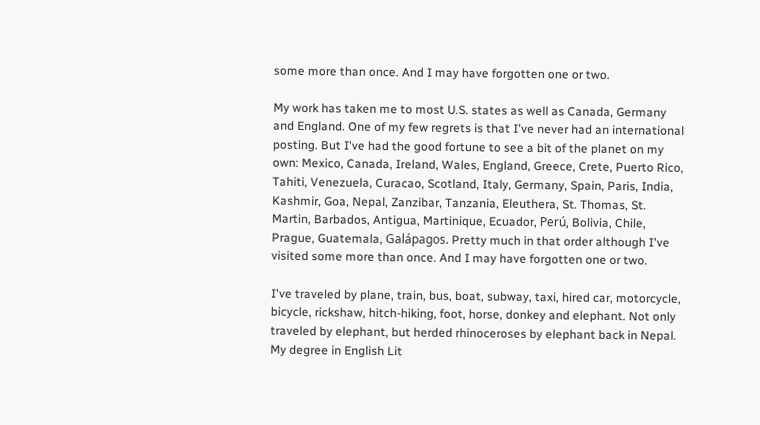some more than once. And I may have forgotten one or two.

My work has taken me to most U.S. states as well as Canada, Germany and England. One of my few regrets is that I've never had an international posting. But I've had the good fortune to see a bit of the planet on my own: Mexico, Canada, Ireland, Wales, England, Greece, Crete, Puerto Rico, Tahiti, Venezuela, Curacao, Scotland, Italy, Germany, Spain, Paris, India, Kashmir, Goa, Nepal, Zanzibar, Tanzania, Eleuthera, St. Thomas, St. Martin, Barbados, Antigua, Martinique, Ecuador, Perú, Bolivia, Chile, Prague, Guatemala, Galápagos. Pretty much in that order although I've visited some more than once. And I may have forgotten one or two.

I've traveled by plane, train, bus, boat, subway, taxi, hired car, motorcycle, bicycle, rickshaw, hitch-hiking, foot, horse, donkey and elephant. Not only traveled by elephant, but herded rhinoceroses by elephant back in Nepal. My degree in English Lit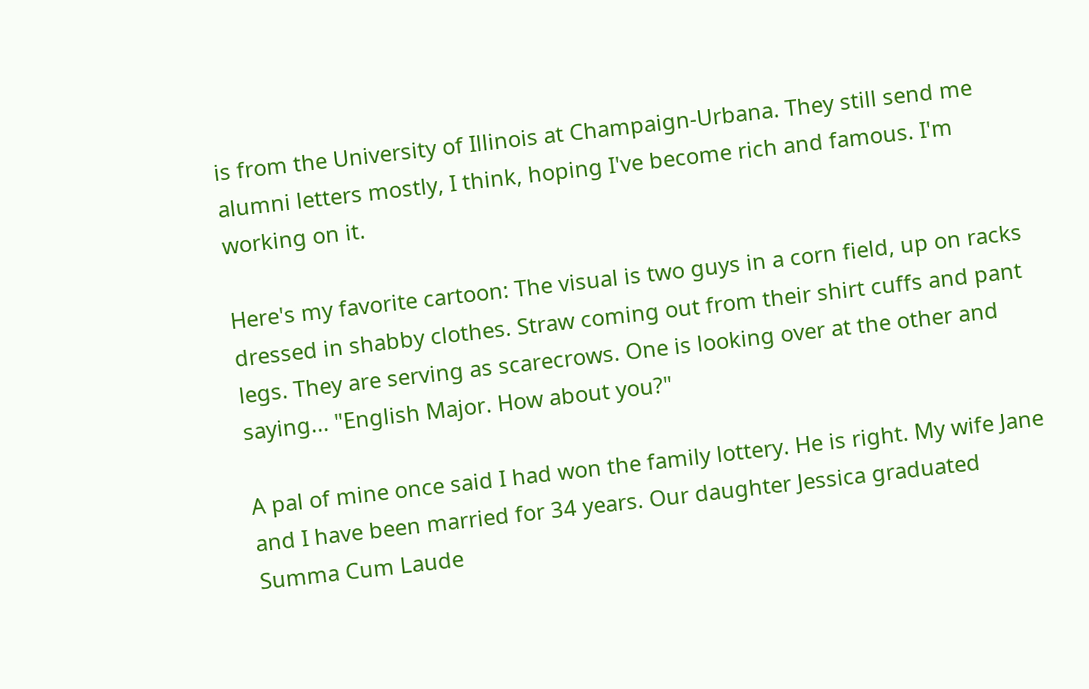is from the University of Illinois at Champaign-Urbana. They still send me alumni letters mostly, I think, hoping I've become rich and famous. I'm working on it.

Here's my favorite cartoon: The visual is two guys in a corn field, up on racks dressed in shabby clothes. Straw coming out from their shirt cuffs and pant legs. They are serving as scarecrows. One is looking over at the other and saying... "English Major. How about you?"

A pal of mine once said I had won the family lottery. He is right. My wife Jane and I have been married for 34 years. Our daughter Jessica graduated Summa Cum Laude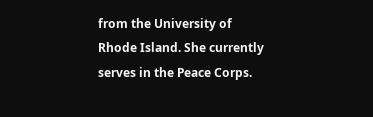from the University of Rhode Island. She currently serves in the Peace Corps.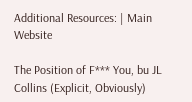Additional Resources: | Main Website

The Position of F*** You, bu JL Collins (Explicit, Obviously)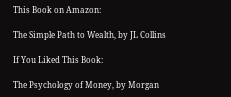This Book on Amazon:

The Simple Path to Wealth, by JL Collins

If You Liked This Book:

The Psychology of Money, by Morgan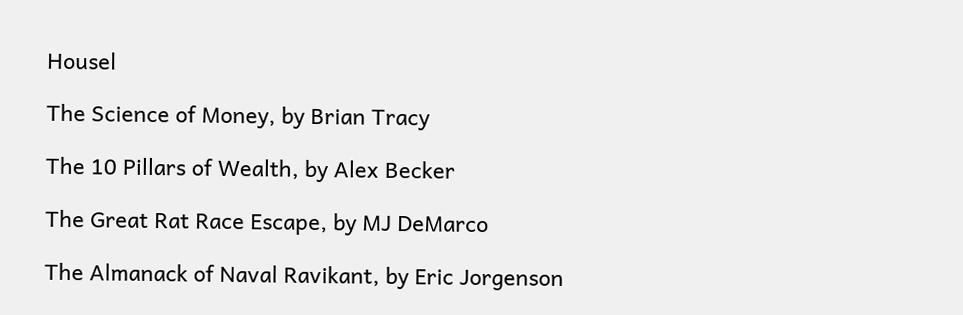Housel

The Science of Money, by Brian Tracy

The 10 Pillars of Wealth, by Alex Becker

The Great Rat Race Escape, by MJ DeMarco

The Almanack of Naval Ravikant, by Eric Jorgenson